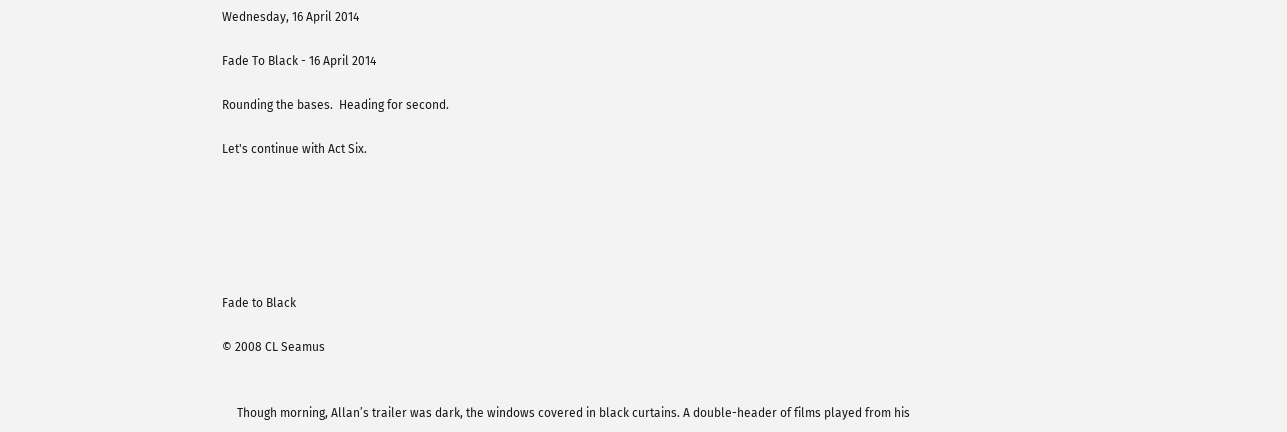Wednesday, 16 April 2014

Fade To Black - 16 April 2014

Rounding the bases.  Heading for second.

Let's continue with Act Six.






Fade to Black

© 2008 CL Seamus


     Though morning, Allan’s trailer was dark, the windows covered in black curtains. A double-header of films played from his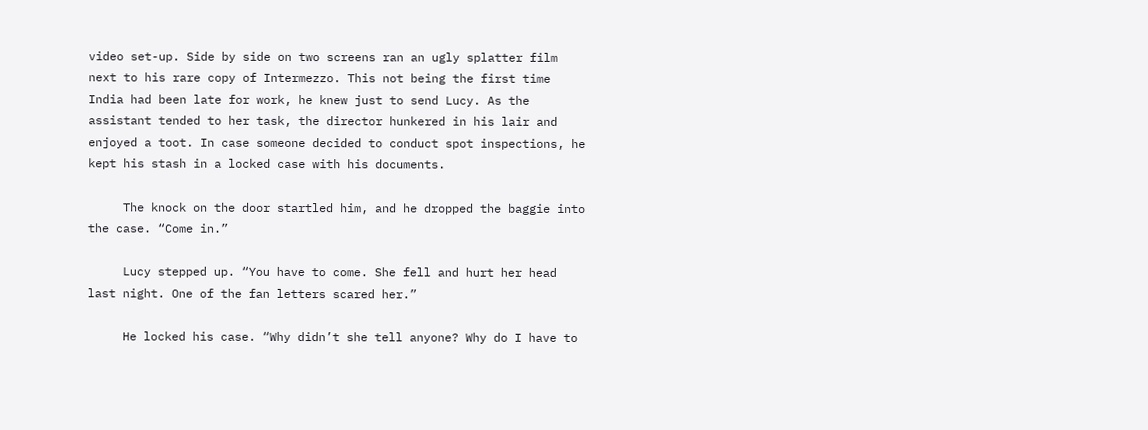video set-up. Side by side on two screens ran an ugly splatter film next to his rare copy of Intermezzo. This not being the first time India had been late for work, he knew just to send Lucy. As the assistant tended to her task, the director hunkered in his lair and enjoyed a toot. In case someone decided to conduct spot inspections, he kept his stash in a locked case with his documents.

     The knock on the door startled him, and he dropped the baggie into the case. “Come in.”

     Lucy stepped up. “You have to come. She fell and hurt her head last night. One of the fan letters scared her.”

     He locked his case. “Why didn’t she tell anyone? Why do I have to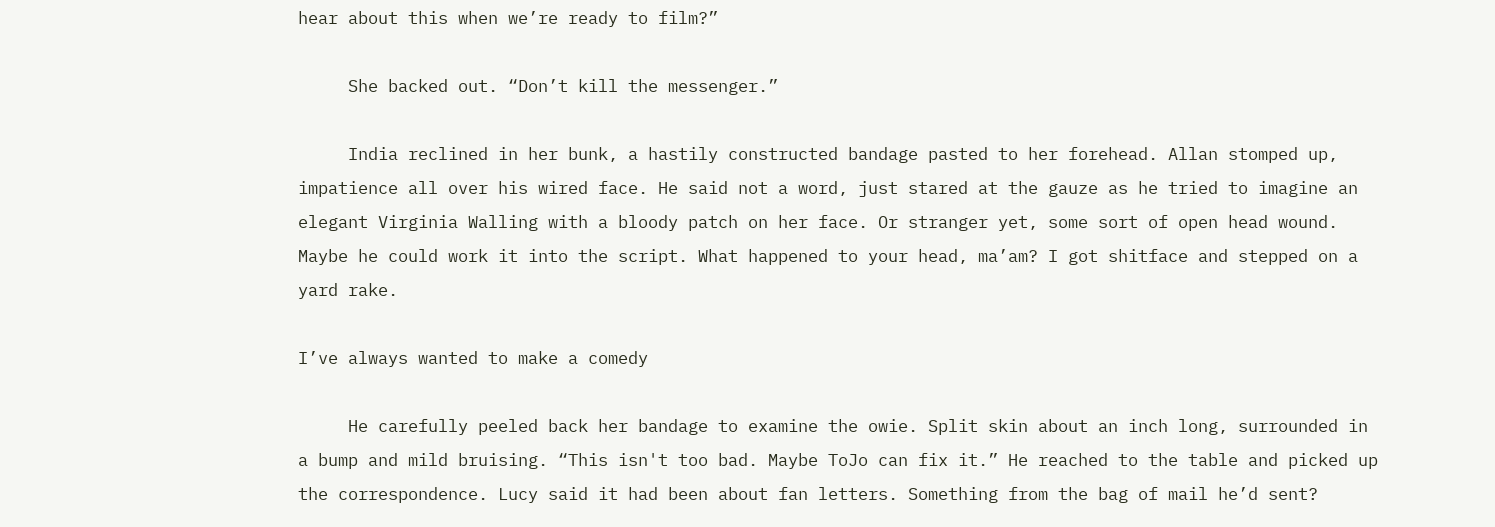hear about this when we’re ready to film?”

     She backed out. “Don’t kill the messenger.”

     India reclined in her bunk, a hastily constructed bandage pasted to her forehead. Allan stomped up, impatience all over his wired face. He said not a word, just stared at the gauze as he tried to imagine an elegant Virginia Walling with a bloody patch on her face. Or stranger yet, some sort of open head wound. Maybe he could work it into the script. What happened to your head, ma’am? I got shitface and stepped on a yard rake.

I’ve always wanted to make a comedy

     He carefully peeled back her bandage to examine the owie. Split skin about an inch long, surrounded in a bump and mild bruising. “This isn't too bad. Maybe ToJo can fix it.” He reached to the table and picked up the correspondence. Lucy said it had been about fan letters. Something from the bag of mail he’d sent?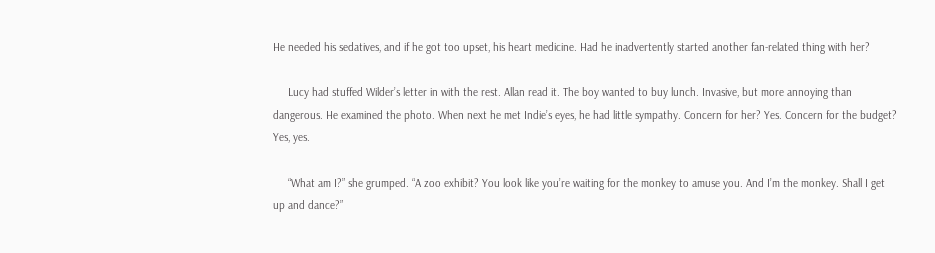He needed his sedatives, and if he got too upset, his heart medicine. Had he inadvertently started another fan-related thing with her?

     Lucy had stuffed Wilder’s letter in with the rest. Allan read it. The boy wanted to buy lunch. Invasive, but more annoying than dangerous. He examined the photo. When next he met Indie’s eyes, he had little sympathy. Concern for her? Yes. Concern for the budget? Yes, yes.

     “What am I?” she grumped. “A zoo exhibit? You look like you’re waiting for the monkey to amuse you. And I’m the monkey. Shall I get up and dance?”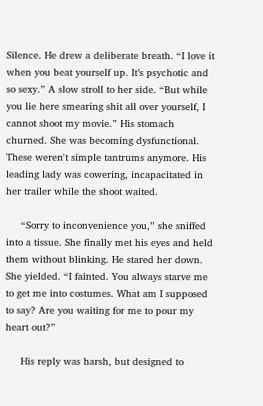Silence. He drew a deliberate breath. “I love it when you beat yourself up. It’s psychotic and so sexy.” A slow stroll to her side. “But while you lie here smearing shit all over yourself, I cannot shoot my movie.” His stomach churned. She was becoming dysfunctional. These weren't simple tantrums anymore. His leading lady was cowering, incapacitated in her trailer while the shoot waited.

     “Sorry to inconvenience you,” she sniffed into a tissue. She finally met his eyes and held them without blinking. He stared her down. She yielded. “I fainted. You always starve me to get me into costumes. What am I supposed to say? Are you waiting for me to pour my heart out?”

     His reply was harsh, but designed to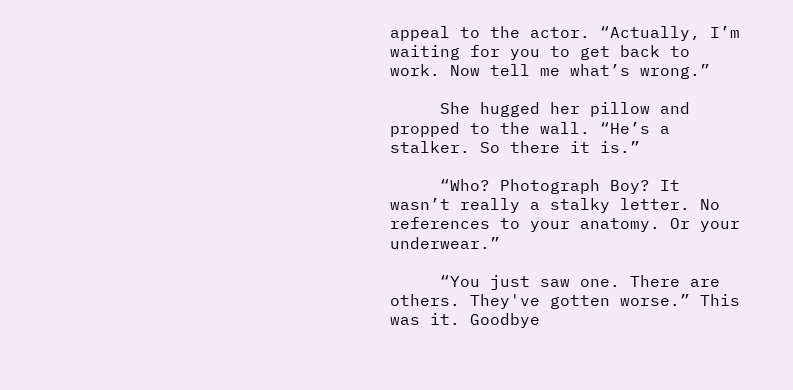appeal to the actor. “Actually, I’m waiting for you to get back to work. Now tell me what’s wrong.”

     She hugged her pillow and propped to the wall. “He’s a stalker. So there it is.”

     “Who? Photograph Boy? It wasn’t really a stalky letter. No references to your anatomy. Or your underwear.”

     “You just saw one. There are others. They've gotten worse.” This was it. Goodbye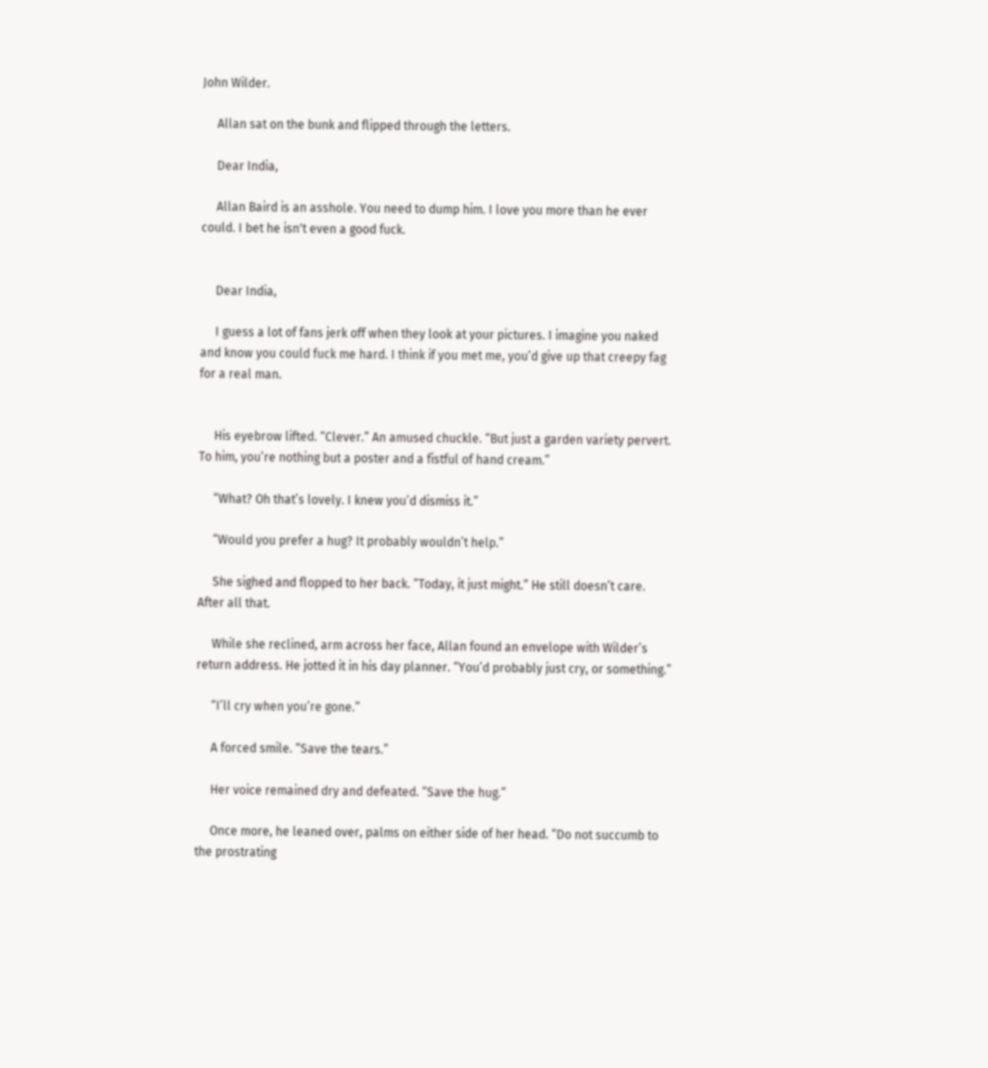John Wilder.

     Allan sat on the bunk and flipped through the letters.

     Dear India,

     Allan Baird is an asshole. You need to dump him. I love you more than he ever could. I bet he isn't even a good fuck.


     Dear India,

     I guess a lot of fans jerk off when they look at your pictures. I imagine you naked and know you could fuck me hard. I think if you met me, you’d give up that creepy fag for a real man.


     His eyebrow lifted. “Clever.” An amused chuckle. “But just a garden variety pervert. To him, you’re nothing but a poster and a fistful of hand cream.”

     “What? Oh that’s lovely. I knew you’d dismiss it.”

     “Would you prefer a hug? It probably wouldn’t help.”

     She sighed and flopped to her back. “Today, it just might.” He still doesn’t care. After all that.

     While she reclined, arm across her face, Allan found an envelope with Wilder’s return address. He jotted it in his day planner. “You’d probably just cry, or something.”

     “I’ll cry when you’re gone.”

     A forced smile. “Save the tears.”

     Her voice remained dry and defeated. “Save the hug.”

     Once more, he leaned over, palms on either side of her head. “Do not succumb to the prostrating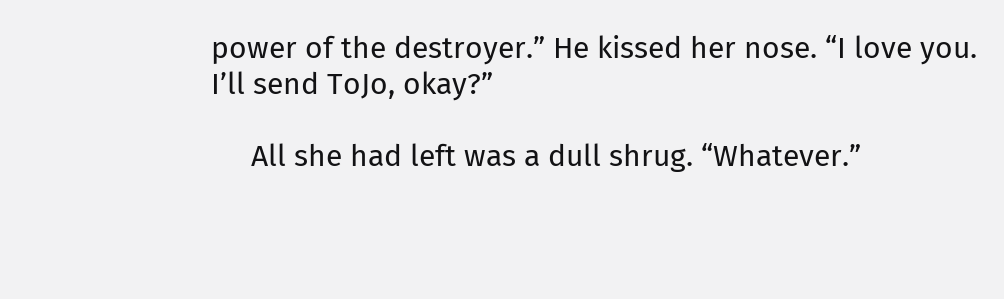power of the destroyer.” He kissed her nose. “I love you. I’ll send ToJo, okay?”

     All she had left was a dull shrug. “Whatever.”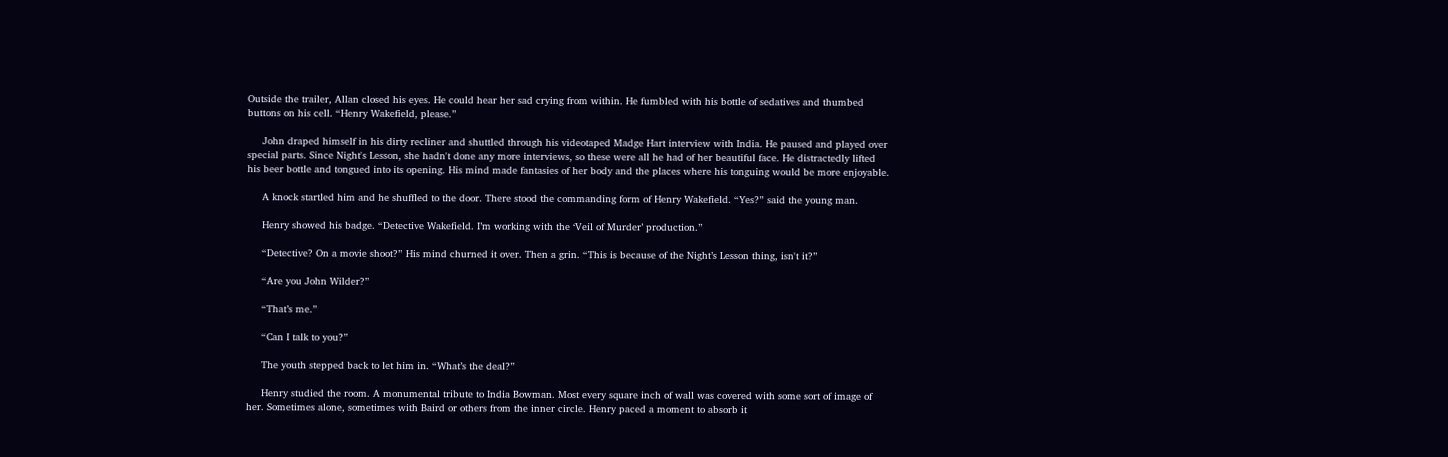Outside the trailer, Allan closed his eyes. He could hear her sad crying from within. He fumbled with his bottle of sedatives and thumbed buttons on his cell. “Henry Wakefield, please.”

     John draped himself in his dirty recliner and shuttled through his videotaped Madge Hart interview with India. He paused and played over special parts. Since Night's Lesson, she hadn't done any more interviews, so these were all he had of her beautiful face. He distractedly lifted his beer bottle and tongued into its opening. His mind made fantasies of her body and the places where his tonguing would be more enjoyable.

     A knock startled him and he shuffled to the door. There stood the commanding form of Henry Wakefield. “Yes?” said the young man.

     Henry showed his badge. “Detective Wakefield. I’m working with the ‘Veil of Murder’ production.”

     “Detective? On a movie shoot?” His mind churned it over. Then a grin. “This is because of the Night’s Lesson thing, isn't it?”

     “Are you John Wilder?”

     “That’s me.”

     “Can I talk to you?”

     The youth stepped back to let him in. “What’s the deal?”

     Henry studied the room. A monumental tribute to India Bowman. Most every square inch of wall was covered with some sort of image of her. Sometimes alone, sometimes with Baird or others from the inner circle. Henry paced a moment to absorb it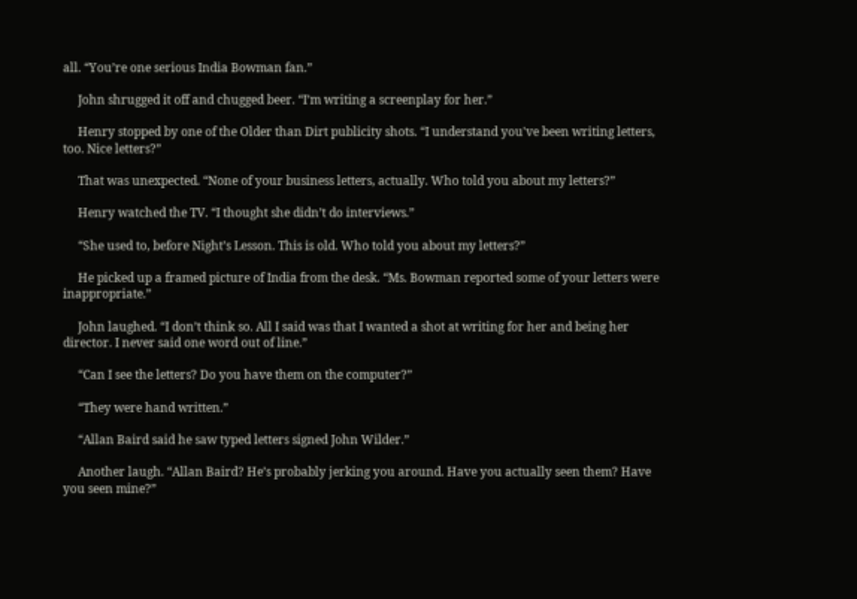all. “You’re one serious India Bowman fan.”

     John shrugged it off and chugged beer. “I’m writing a screenplay for her.”

     Henry stopped by one of the Older than Dirt publicity shots. “I understand you've been writing letters, too. Nice letters?”

     That was unexpected. “None of your business letters, actually. Who told you about my letters?”

     Henry watched the TV. “I thought she didn’t do interviews.”

     “She used to, before Night’s Lesson. This is old. Who told you about my letters?”

     He picked up a framed picture of India from the desk. “Ms. Bowman reported some of your letters were inappropriate.”

     John laughed. “I don’t think so. All I said was that I wanted a shot at writing for her and being her director. I never said one word out of line.”

     “Can I see the letters? Do you have them on the computer?”

     “They were hand written.”

     “Allan Baird said he saw typed letters signed John Wilder.”

     Another laugh. “Allan Baird? He’s probably jerking you around. Have you actually seen them? Have you seen mine?”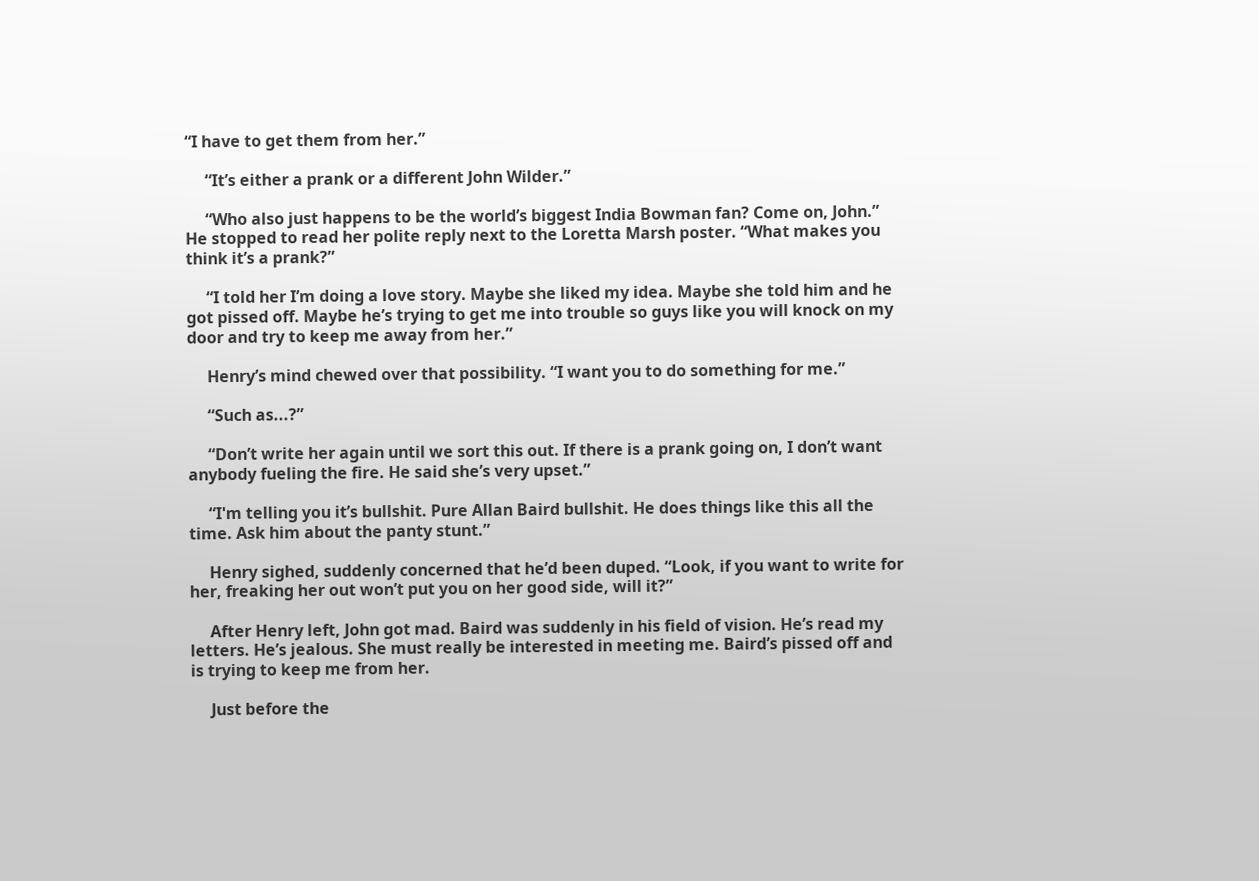“I have to get them from her.”

     “It’s either a prank or a different John Wilder.”

     “Who also just happens to be the world’s biggest India Bowman fan? Come on, John.” He stopped to read her polite reply next to the Loretta Marsh poster. “What makes you think it’s a prank?”

     “I told her I’m doing a love story. Maybe she liked my idea. Maybe she told him and he got pissed off. Maybe he’s trying to get me into trouble so guys like you will knock on my door and try to keep me away from her.”

     Henry’s mind chewed over that possibility. “I want you to do something for me.”

     “Such as...?”

     “Don’t write her again until we sort this out. If there is a prank going on, I don’t want anybody fueling the fire. He said she’s very upset.”

     “I'm telling you it’s bullshit. Pure Allan Baird bullshit. He does things like this all the time. Ask him about the panty stunt.”

     Henry sighed, suddenly concerned that he’d been duped. “Look, if you want to write for her, freaking her out won’t put you on her good side, will it?”

     After Henry left, John got mad. Baird was suddenly in his field of vision. He’s read my letters. He’s jealous. She must really be interested in meeting me. Baird’s pissed off and is trying to keep me from her.

     Just before the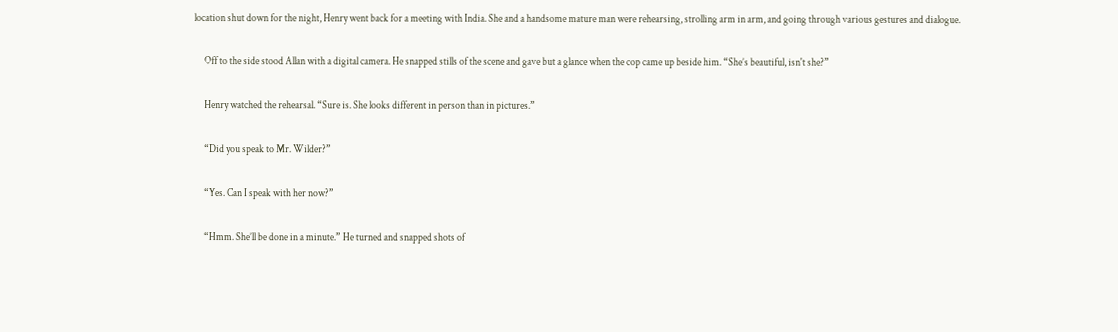location shut down for the night, Henry went back for a meeting with India. She and a handsome mature man were rehearsing, strolling arm in arm, and going through various gestures and dialogue.

     Off to the side stood Allan with a digital camera. He snapped stills of the scene and gave but a glance when the cop came up beside him. “She’s beautiful, isn't she?”

     Henry watched the rehearsal. “Sure is. She looks different in person than in pictures.”

     “Did you speak to Mr. Wilder?”

     “Yes. Can I speak with her now?”

     “Hmm. She’ll be done in a minute.” He turned and snapped shots of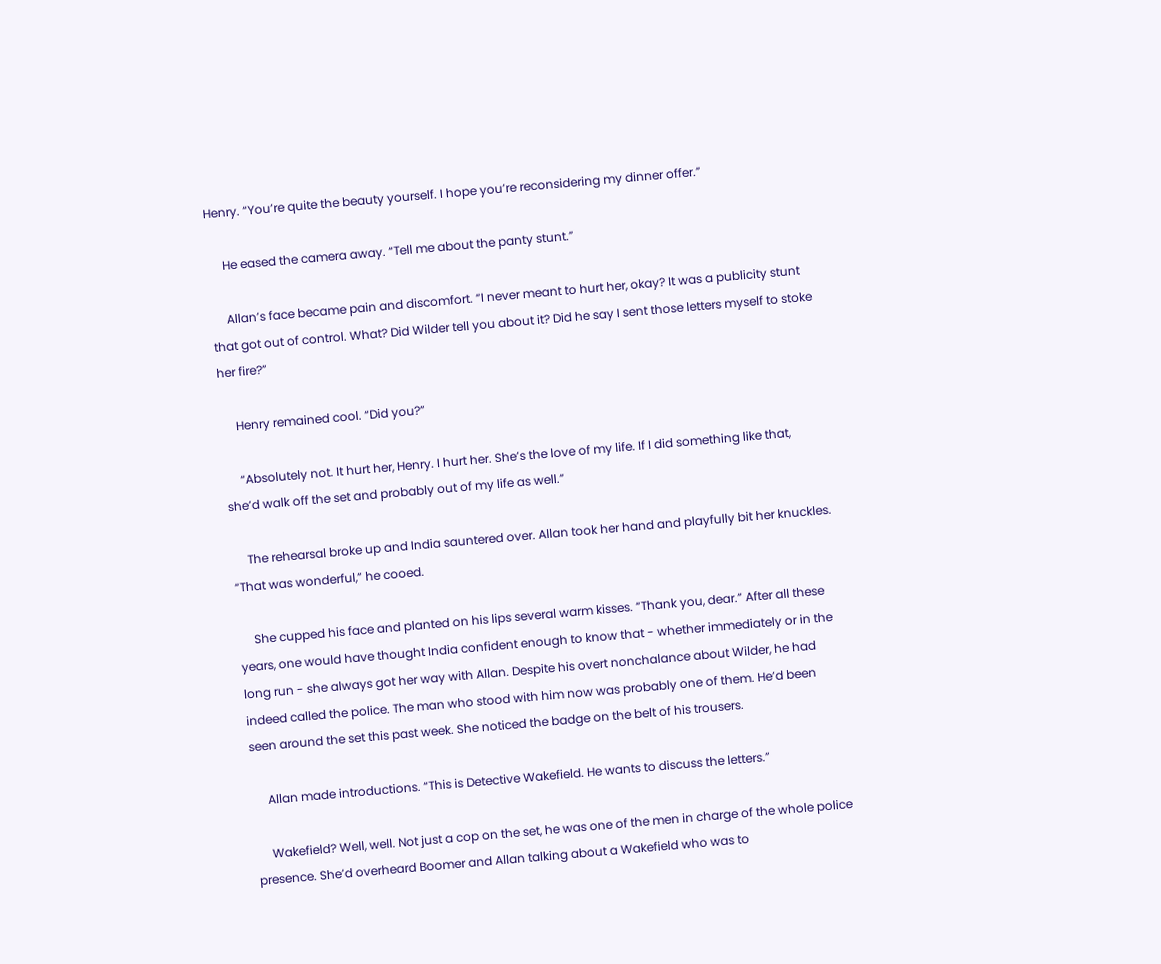Henry. “You’re quite the beauty yourself. I hope you’re reconsidering my dinner offer.”

     He eased the camera away. “Tell me about the panty stunt.”

     Allan’s face became pain and discomfort. “I never meant to hurt her, okay? It was a publicity stunt that got out of control. What? Did Wilder tell you about it? Did he say I sent those letters myself to stoke her fire?”

     Henry remained cool. “Did you?”

     “Absolutely not. It hurt her, Henry. I hurt her. She’s the love of my life. If I did something like that, she’d walk off the set and probably out of my life as well.”

     The rehearsal broke up and India sauntered over. Allan took her hand and playfully bit her knuckles. “That was wonderful,” he cooed.

     She cupped his face and planted on his lips several warm kisses. “Thank you, dear.” After all these years, one would have thought India confident enough to know that - whether immediately or in the long run - she always got her way with Allan. Despite his overt nonchalance about Wilder, he had indeed called the police. The man who stood with him now was probably one of them. He’d been seen around the set this past week. She noticed the badge on the belt of his trousers.

     Allan made introductions. “This is Detective Wakefield. He wants to discuss the letters.”

     Wakefield? Well, well. Not just a cop on the set, he was one of the men in charge of the whole police presence. She’d overheard Boomer and Allan talking about a Wakefield who was to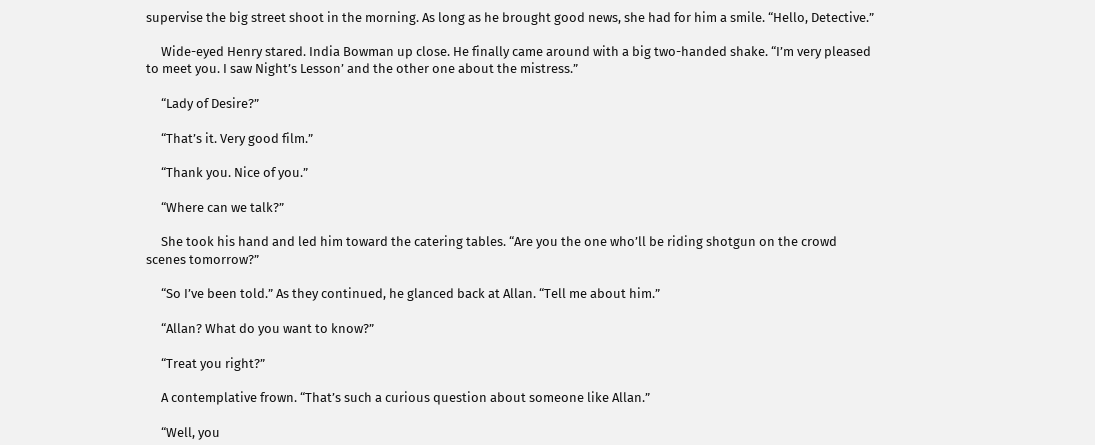supervise the big street shoot in the morning. As long as he brought good news, she had for him a smile. “Hello, Detective.”

     Wide-eyed Henry stared. India Bowman up close. He finally came around with a big two-handed shake. “I’m very pleased to meet you. I saw Night’s Lesson’ and the other one about the mistress.”

     “Lady of Desire?”

     “That’s it. Very good film.”

     “Thank you. Nice of you.”

     “Where can we talk?”

     She took his hand and led him toward the catering tables. “Are you the one who’ll be riding shotgun on the crowd scenes tomorrow?”

     “So I’ve been told.” As they continued, he glanced back at Allan. “Tell me about him.”

     “Allan? What do you want to know?”

     “Treat you right?”

     A contemplative frown. “That’s such a curious question about someone like Allan.”

     “Well, you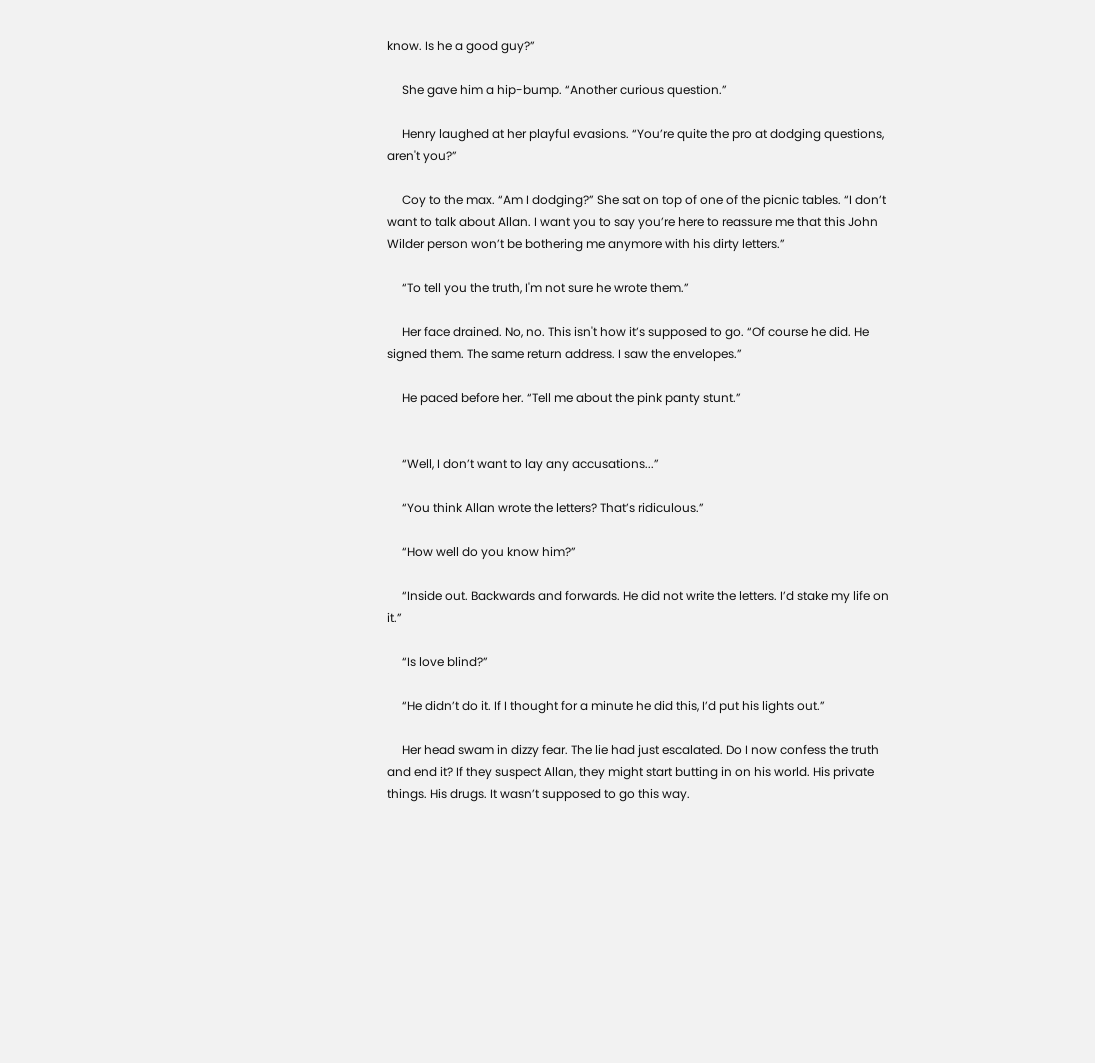know. Is he a good guy?”

     She gave him a hip-bump. “Another curious question.”

     Henry laughed at her playful evasions. “You’re quite the pro at dodging questions, aren't you?”

     Coy to the max. “Am I dodging?” She sat on top of one of the picnic tables. “I don’t want to talk about Allan. I want you to say you’re here to reassure me that this John Wilder person won’t be bothering me anymore with his dirty letters.”

     “To tell you the truth, I'm not sure he wrote them.”

     Her face drained. No, no. This isn't how it’s supposed to go. “Of course he did. He signed them. The same return address. I saw the envelopes.”

     He paced before her. “Tell me about the pink panty stunt.”


     “Well, I don’t want to lay any accusations...”

     “You think Allan wrote the letters? That’s ridiculous.”

     “How well do you know him?”

     “Inside out. Backwards and forwards. He did not write the letters. I’d stake my life on it.”

     “Is love blind?”

     “He didn’t do it. If I thought for a minute he did this, I’d put his lights out.”

     Her head swam in dizzy fear. The lie had just escalated. Do I now confess the truth and end it? If they suspect Allan, they might start butting in on his world. His private things. His drugs. It wasn’t supposed to go this way.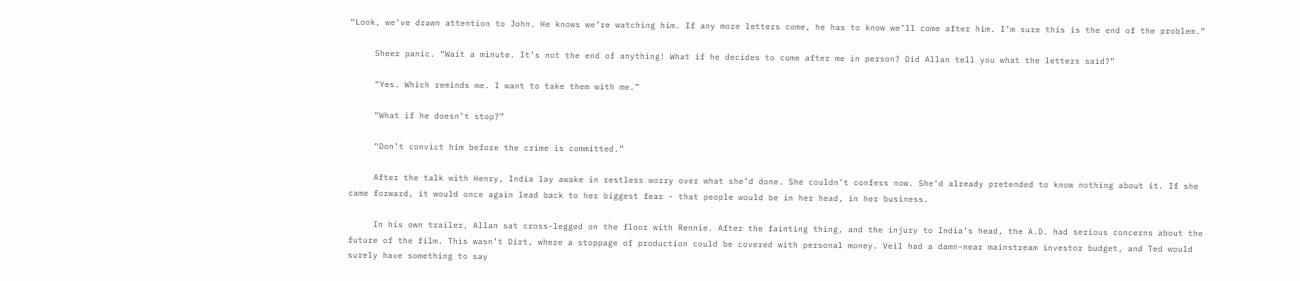“Look, we’ve drawn attention to John. He knows we’re watching him. If any more letters come, he has to know we’ll come after him. I’m sure this is the end of the problem.”

     Sheer panic. “Wait a minute. It’s not the end of anything! What if he decides to come after me in person? Did Allan tell you what the letters said?”

     “Yes. Which reminds me. I want to take them with me.”

     “What if he doesn’t stop?”

     “Don’t convict him before the crime is committed.”

     After the talk with Henry, India lay awake in restless worry over what she’d done. She couldn’t confess now. She’d already pretended to know nothing about it. If she came forward, it would once again lead back to her biggest fear - that people would be in her head, in her business.

     In his own trailer, Allan sat cross-legged on the floor with Rennie. After the fainting thing, and the injury to India’s head, the A.D. had serious concerns about the future of the film. This wasn’t Dirt, where a stoppage of production could be covered with personal money. Veil had a damn-near mainstream investor budget, and Ted would surely have something to say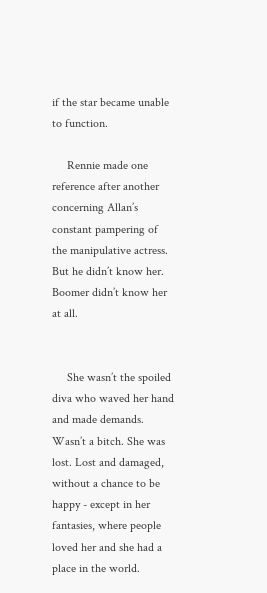if the star became unable to function.

     Rennie made one reference after another concerning Allan’s constant pampering of the manipulative actress. But he didn’t know her. Boomer didn’t know her at all.


     She wasn’t the spoiled diva who waved her hand and made demands. Wasn’t a bitch. She was lost. Lost and damaged, without a chance to be happy - except in her fantasies, where people loved her and she had a place in the world.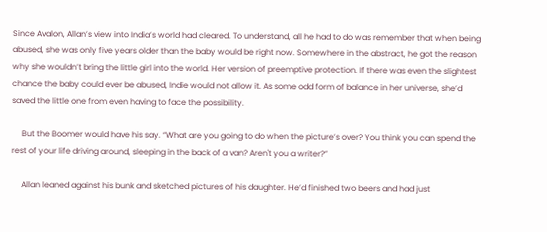Since Avalon, Allan’s view into India’s world had cleared. To understand, all he had to do was remember that when being abused, she was only five years older than the baby would be right now. Somewhere in the abstract, he got the reason why she wouldn’t bring the little girl into the world. Her version of preemptive protection. If there was even the slightest chance the baby could ever be abused, Indie would not allow it. As some odd form of balance in her universe, she’d saved the little one from even having to face the possibility.

     But the Boomer would have his say. “What are you going to do when the picture’s over? You think you can spend the rest of your life driving around, sleeping in the back of a van? Aren't you a writer?”

     Allan leaned against his bunk and sketched pictures of his daughter. He’d finished two beers and had just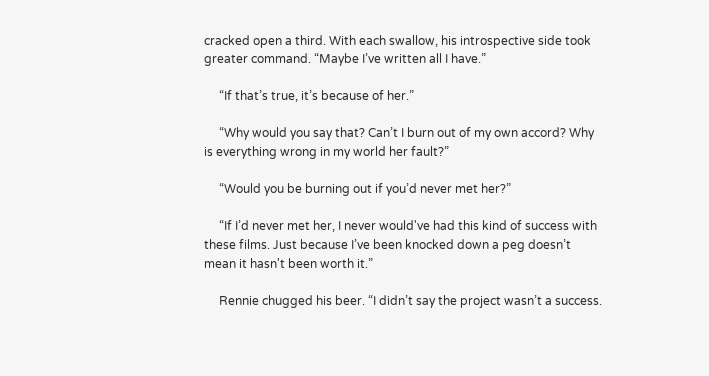cracked open a third. With each swallow, his introspective side took greater command. “Maybe I’ve written all I have.”

     “If that’s true, it’s because of her.”

     “Why would you say that? Can’t I burn out of my own accord? Why is everything wrong in my world her fault?”

     “Would you be burning out if you’d never met her?”

     “If I’d never met her, I never would've had this kind of success with these films. Just because I’ve been knocked down a peg doesn’t mean it hasn't been worth it.”

     Rennie chugged his beer. “I didn’t say the project wasn’t a success.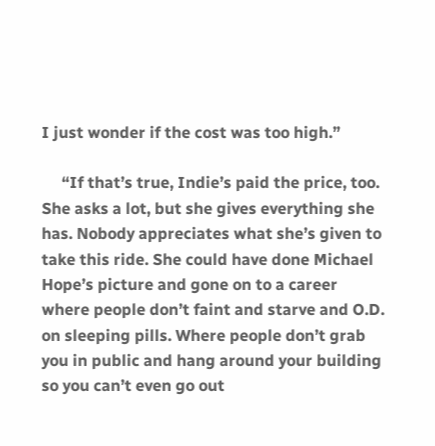I just wonder if the cost was too high.”

     “If that’s true, Indie’s paid the price, too. She asks a lot, but she gives everything she has. Nobody appreciates what she’s given to take this ride. She could have done Michael Hope’s picture and gone on to a career where people don’t faint and starve and O.D. on sleeping pills. Where people don’t grab you in public and hang around your building so you can’t even go out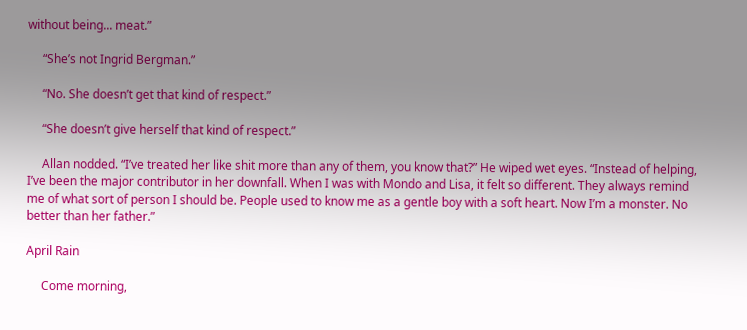without being... meat.”

     “She’s not Ingrid Bergman.”

     “No. She doesn’t get that kind of respect.”

     “She doesn’t give herself that kind of respect.”

     Allan nodded. “I’ve treated her like shit more than any of them, you know that?” He wiped wet eyes. “Instead of helping, I’ve been the major contributor in her downfall. When I was with Mondo and Lisa, it felt so different. They always remind me of what sort of person I should be. People used to know me as a gentle boy with a soft heart. Now I’m a monster. No better than her father.”

April Rain

     Come morning,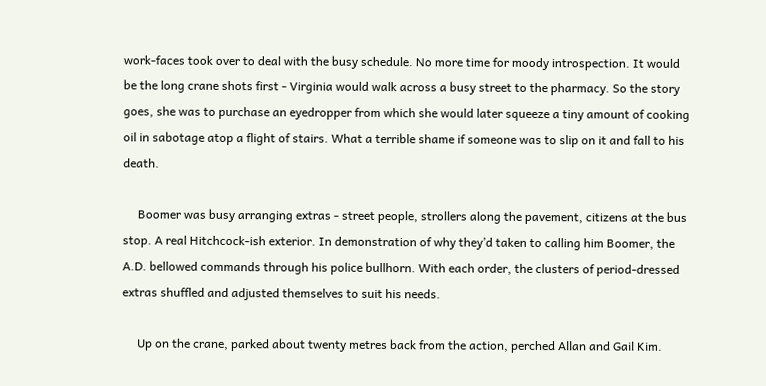work-faces took over to deal with the busy schedule. No more time for moody introspection. It would be the long crane shots first - Virginia would walk across a busy street to the pharmacy. So the story goes, she was to purchase an eyedropper from which she would later squeeze a tiny amount of cooking oil in sabotage atop a flight of stairs. What a terrible shame if someone was to slip on it and fall to his death.

     Boomer was busy arranging extras - street people, strollers along the pavement, citizens at the bus stop. A real Hitchcock-ish exterior. In demonstration of why they’d taken to calling him Boomer, the A.D. bellowed commands through his police bullhorn. With each order, the clusters of period-dressed extras shuffled and adjusted themselves to suit his needs.

     Up on the crane, parked about twenty metres back from the action, perched Allan and Gail Kim.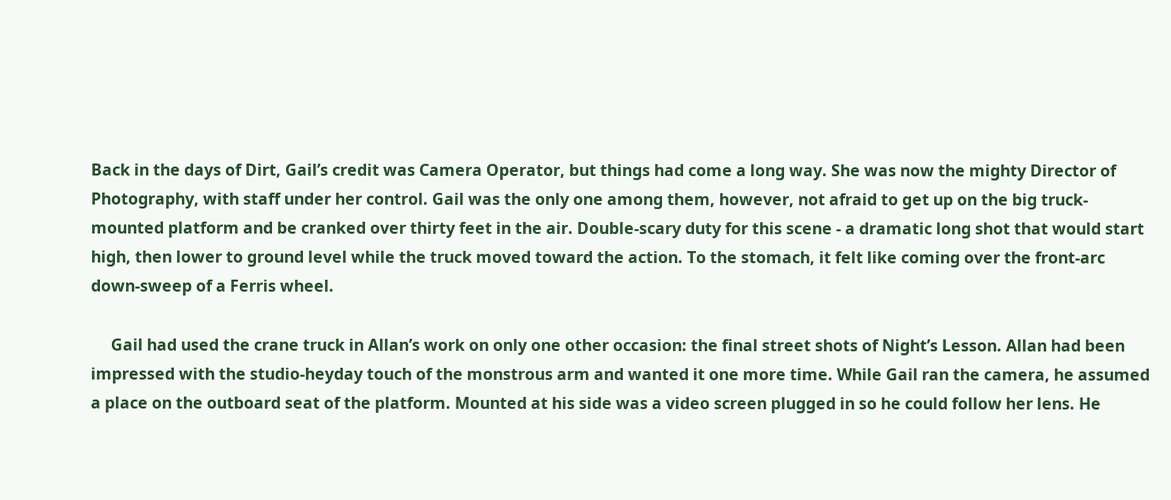Back in the days of Dirt, Gail’s credit was Camera Operator, but things had come a long way. She was now the mighty Director of Photography, with staff under her control. Gail was the only one among them, however, not afraid to get up on the big truck-mounted platform and be cranked over thirty feet in the air. Double-scary duty for this scene - a dramatic long shot that would start high, then lower to ground level while the truck moved toward the action. To the stomach, it felt like coming over the front-arc down-sweep of a Ferris wheel.

     Gail had used the crane truck in Allan’s work on only one other occasion: the final street shots of Night’s Lesson. Allan had been impressed with the studio-heyday touch of the monstrous arm and wanted it one more time. While Gail ran the camera, he assumed a place on the outboard seat of the platform. Mounted at his side was a video screen plugged in so he could follow her lens. He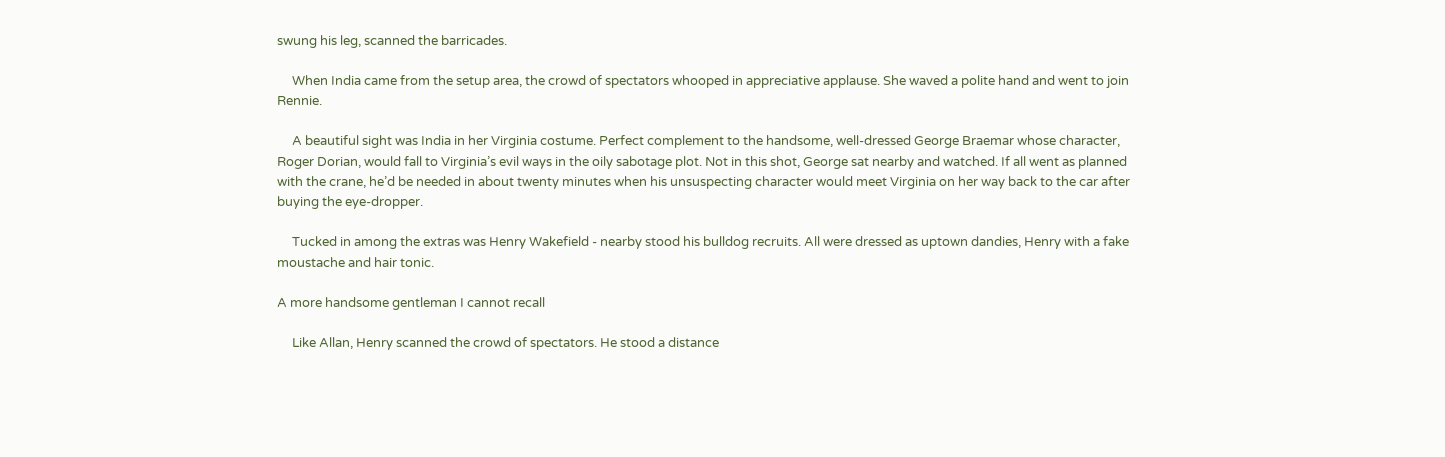swung his leg, scanned the barricades.

     When India came from the setup area, the crowd of spectators whooped in appreciative applause. She waved a polite hand and went to join Rennie.

     A beautiful sight was India in her Virginia costume. Perfect complement to the handsome, well-dressed George Braemar whose character, Roger Dorian, would fall to Virginia’s evil ways in the oily sabotage plot. Not in this shot, George sat nearby and watched. If all went as planned with the crane, he’d be needed in about twenty minutes when his unsuspecting character would meet Virginia on her way back to the car after buying the eye-dropper.

     Tucked in among the extras was Henry Wakefield - nearby stood his bulldog recruits. All were dressed as uptown dandies, Henry with a fake moustache and hair tonic.

A more handsome gentleman I cannot recall

     Like Allan, Henry scanned the crowd of spectators. He stood a distance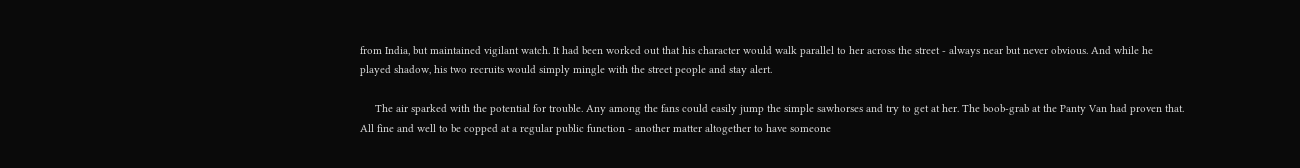from India, but maintained vigilant watch. It had been worked out that his character would walk parallel to her across the street - always near but never obvious. And while he played shadow, his two recruits would simply mingle with the street people and stay alert.

     The air sparked with the potential for trouble. Any among the fans could easily jump the simple sawhorses and try to get at her. The boob-grab at the Panty Van had proven that. All fine and well to be copped at a regular public function - another matter altogether to have someone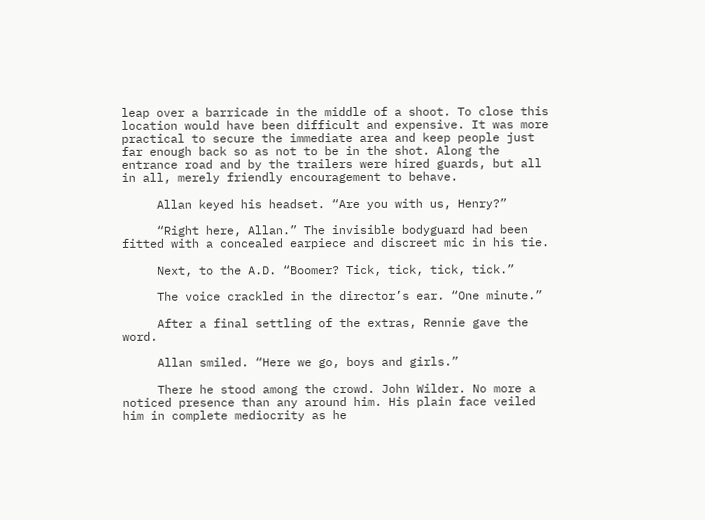leap over a barricade in the middle of a shoot. To close this location would have been difficult and expensive. It was more practical to secure the immediate area and keep people just far enough back so as not to be in the shot. Along the entrance road and by the trailers were hired guards, but all in all, merely friendly encouragement to behave.

     Allan keyed his headset. “Are you with us, Henry?”

     “Right here, Allan.” The invisible bodyguard had been fitted with a concealed earpiece and discreet mic in his tie.

     Next, to the A.D. “Boomer? Tick, tick, tick, tick.”

     The voice crackled in the director’s ear. “One minute.”

     After a final settling of the extras, Rennie gave the word.

     Allan smiled. “Here we go, boys and girls.”

     There he stood among the crowd. John Wilder. No more a noticed presence than any around him. His plain face veiled him in complete mediocrity as he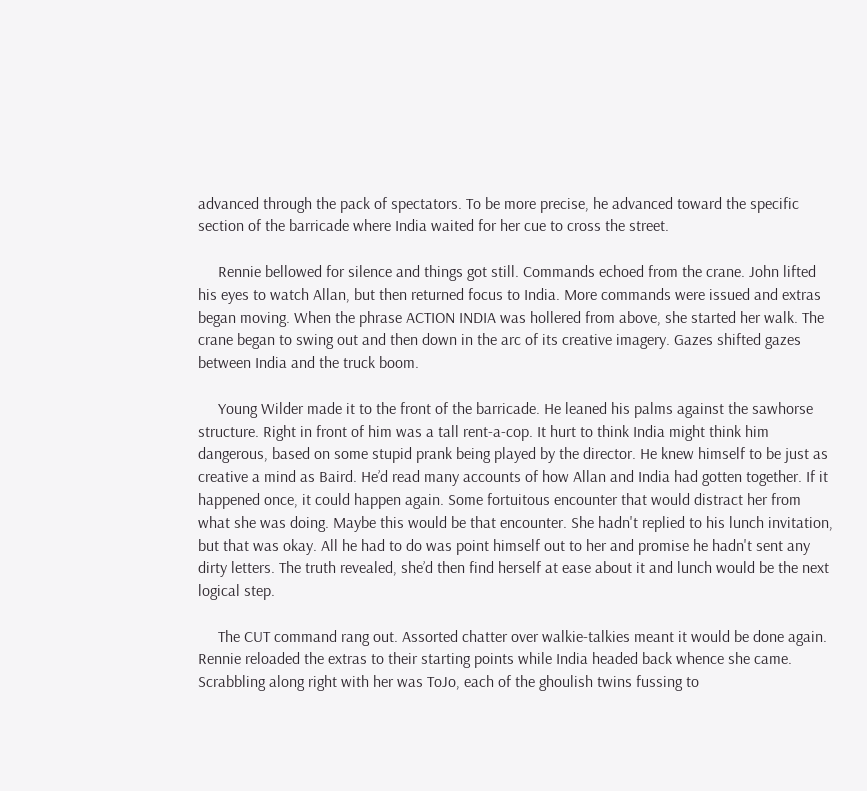advanced through the pack of spectators. To be more precise, he advanced toward the specific section of the barricade where India waited for her cue to cross the street.

     Rennie bellowed for silence and things got still. Commands echoed from the crane. John lifted his eyes to watch Allan, but then returned focus to India. More commands were issued and extras began moving. When the phrase ACTION INDIA was hollered from above, she started her walk. The crane began to swing out and then down in the arc of its creative imagery. Gazes shifted gazes between India and the truck boom.

     Young Wilder made it to the front of the barricade. He leaned his palms against the sawhorse structure. Right in front of him was a tall rent-a-cop. It hurt to think India might think him dangerous, based on some stupid prank being played by the director. He knew himself to be just as creative a mind as Baird. He’d read many accounts of how Allan and India had gotten together. If it happened once, it could happen again. Some fortuitous encounter that would distract her from what she was doing. Maybe this would be that encounter. She hadn't replied to his lunch invitation, but that was okay. All he had to do was point himself out to her and promise he hadn't sent any dirty letters. The truth revealed, she’d then find herself at ease about it and lunch would be the next logical step.

     The CUT command rang out. Assorted chatter over walkie-talkies meant it would be done again. Rennie reloaded the extras to their starting points while India headed back whence she came. Scrabbling along right with her was ToJo, each of the ghoulish twins fussing to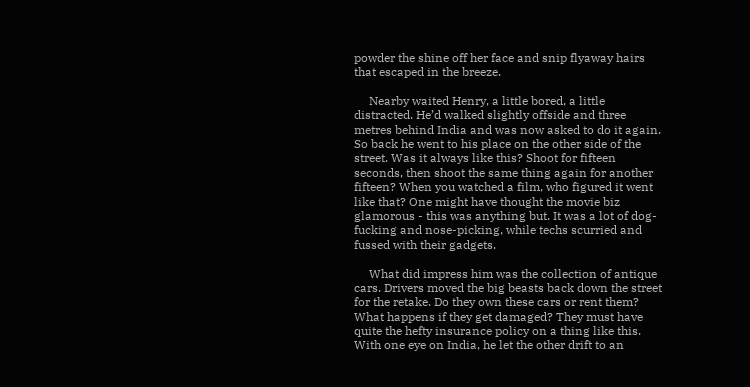powder the shine off her face and snip flyaway hairs that escaped in the breeze.

     Nearby waited Henry, a little bored, a little distracted. He’d walked slightly offside and three metres behind India and was now asked to do it again. So back he went to his place on the other side of the street. Was it always like this? Shoot for fifteen seconds, then shoot the same thing again for another fifteen? When you watched a film, who figured it went like that? One might have thought the movie biz glamorous - this was anything but. It was a lot of dog-fucking and nose-picking, while techs scurried and fussed with their gadgets.

     What did impress him was the collection of antique cars. Drivers moved the big beasts back down the street for the retake. Do they own these cars or rent them? What happens if they get damaged? They must have quite the hefty insurance policy on a thing like this. With one eye on India, he let the other drift to an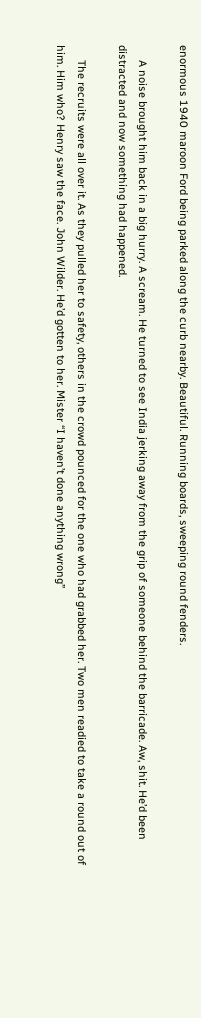enormous 1940 maroon Ford being parked along the curb nearby. Beautiful. Running boards, sweeping round fenders.

     A noise brought him back in a big hurry. A scream. He turned to see India jerking away from the grip of someone behind the barricade. Aw, shit. He’d been distracted and now something had happened.

     The recruits were all over it. As they pulled her to safety, others in the crowd pounced for the one who had grabbed her. Two men readied to take a round out of him. Him who? Henry saw the face. John Wilder. He’d gotten to her. Mister “I haven’t done anything wrong”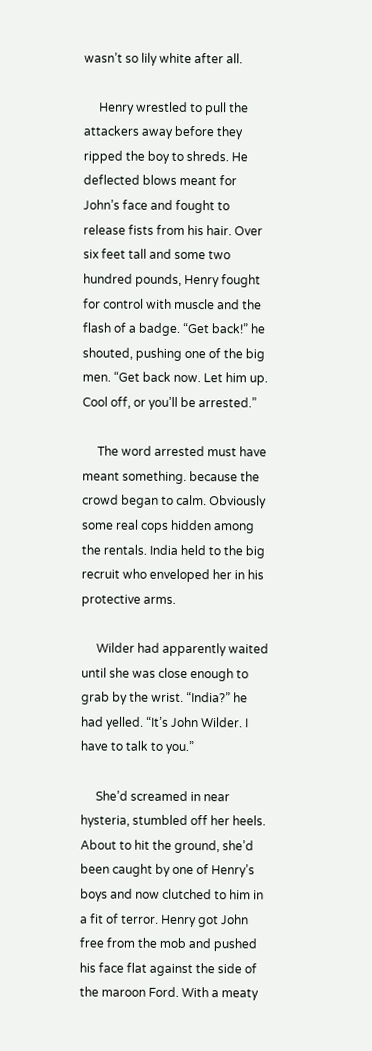wasn’t so lily white after all.

     Henry wrestled to pull the attackers away before they ripped the boy to shreds. He deflected blows meant for John’s face and fought to release fists from his hair. Over six feet tall and some two hundred pounds, Henry fought for control with muscle and the flash of a badge. “Get back!” he shouted, pushing one of the big men. “Get back now. Let him up. Cool off, or you’ll be arrested.”

     The word arrested must have meant something. because the crowd began to calm. Obviously some real cops hidden among the rentals. India held to the big recruit who enveloped her in his protective arms.

     Wilder had apparently waited until she was close enough to grab by the wrist. “India?” he had yelled. “It’s John Wilder. I have to talk to you.”

     She’d screamed in near hysteria, stumbled off her heels. About to hit the ground, she’d been caught by one of Henry’s boys and now clutched to him in a fit of terror. Henry got John free from the mob and pushed his face flat against the side of the maroon Ford. With a meaty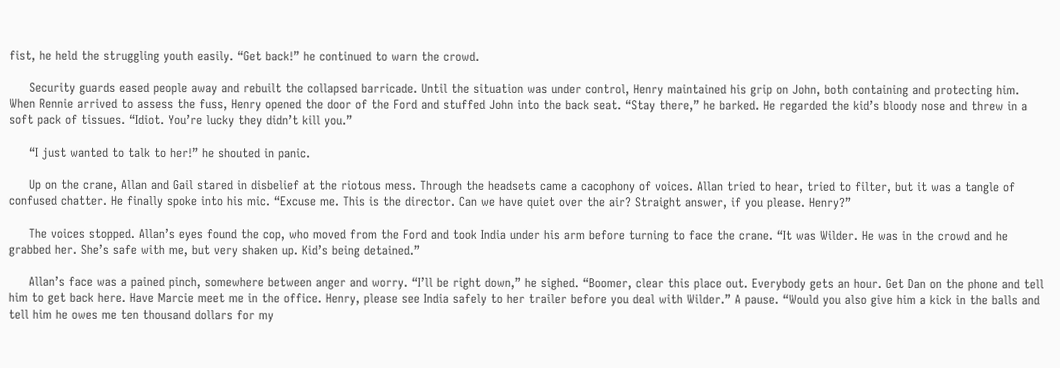fist, he held the struggling youth easily. “Get back!” he continued to warn the crowd.

     Security guards eased people away and rebuilt the collapsed barricade. Until the situation was under control, Henry maintained his grip on John, both containing and protecting him. When Rennie arrived to assess the fuss, Henry opened the door of the Ford and stuffed John into the back seat. “Stay there,” he barked. He regarded the kid’s bloody nose and threw in a soft pack of tissues. “Idiot. You’re lucky they didn’t kill you.”

     “I just wanted to talk to her!” he shouted in panic.

     Up on the crane, Allan and Gail stared in disbelief at the riotous mess. Through the headsets came a cacophony of voices. Allan tried to hear, tried to filter, but it was a tangle of confused chatter. He finally spoke into his mic. “Excuse me. This is the director. Can we have quiet over the air? Straight answer, if you please. Henry?”

     The voices stopped. Allan’s eyes found the cop, who moved from the Ford and took India under his arm before turning to face the crane. “It was Wilder. He was in the crowd and he grabbed her. She’s safe with me, but very shaken up. Kid’s being detained.”

     Allan’s face was a pained pinch, somewhere between anger and worry. “I’ll be right down,” he sighed. “Boomer, clear this place out. Everybody gets an hour. Get Dan on the phone and tell him to get back here. Have Marcie meet me in the office. Henry, please see India safely to her trailer before you deal with Wilder.” A pause. “Would you also give him a kick in the balls and tell him he owes me ten thousand dollars for my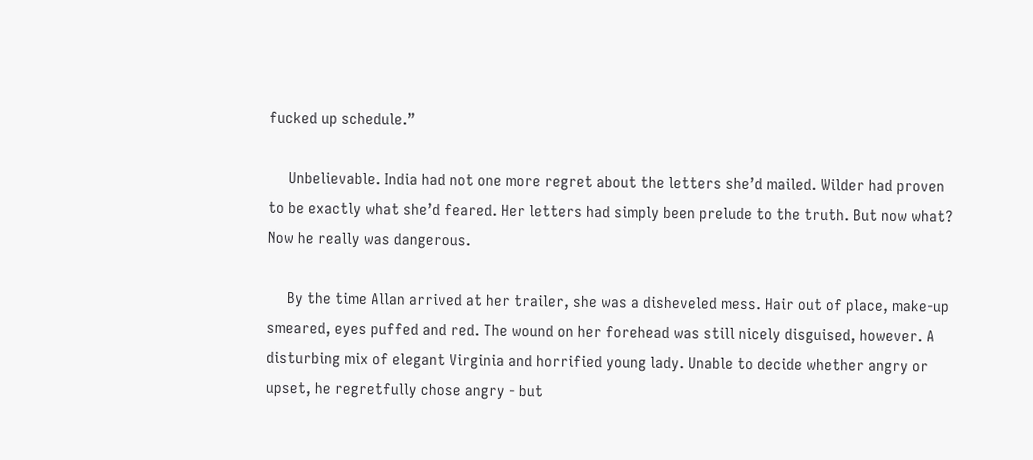fucked up schedule.”

     Unbelievable. India had not one more regret about the letters she’d mailed. Wilder had proven to be exactly what she’d feared. Her letters had simply been prelude to the truth. But now what? Now he really was dangerous.

     By the time Allan arrived at her trailer, she was a disheveled mess. Hair out of place, make-up smeared, eyes puffed and red. The wound on her forehead was still nicely disguised, however. A disturbing mix of elegant Virginia and horrified young lady. Unable to decide whether angry or upset, he regretfully chose angry - but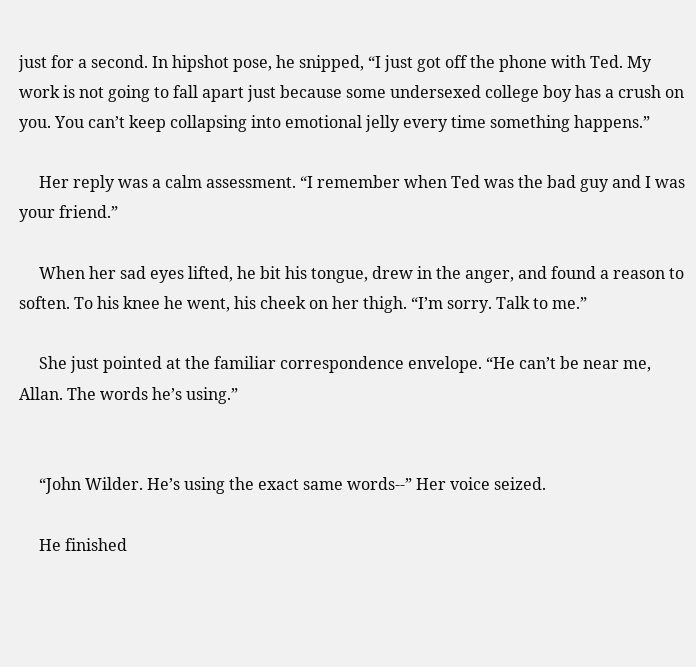just for a second. In hipshot pose, he snipped, “I just got off the phone with Ted. My work is not going to fall apart just because some undersexed college boy has a crush on you. You can’t keep collapsing into emotional jelly every time something happens.”

     Her reply was a calm assessment. “I remember when Ted was the bad guy and I was your friend.”

     When her sad eyes lifted, he bit his tongue, drew in the anger, and found a reason to soften. To his knee he went, his cheek on her thigh. “I’m sorry. Talk to me.”

     She just pointed at the familiar correspondence envelope. “He can’t be near me, Allan. The words he’s using.”


     “John Wilder. He’s using the exact same words--” Her voice seized.

     He finished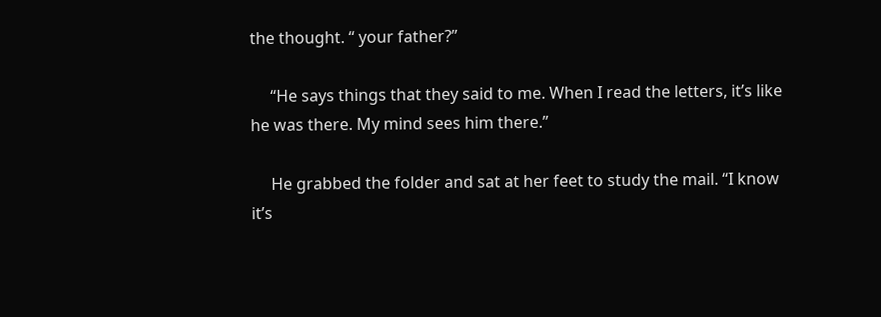the thought. “ your father?”

     “He says things that they said to me. When I read the letters, it’s like he was there. My mind sees him there.”

     He grabbed the folder and sat at her feet to study the mail. “I know it’s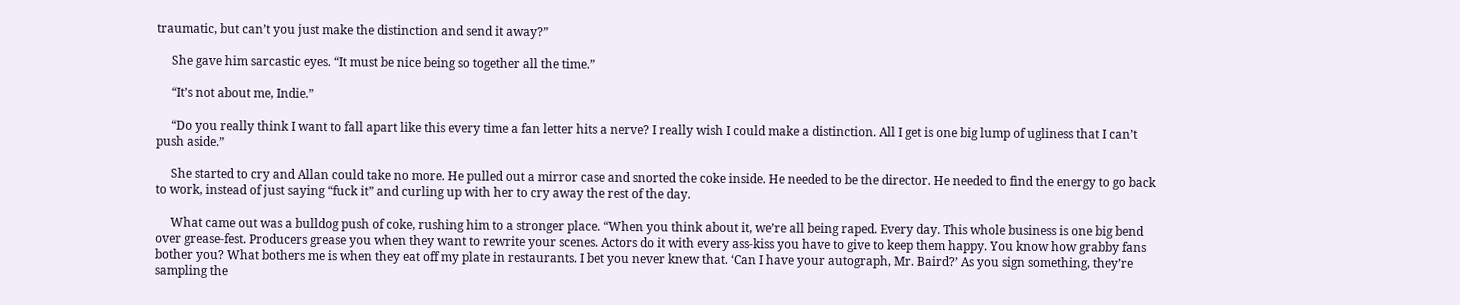traumatic, but can’t you just make the distinction and send it away?”

     She gave him sarcastic eyes. “It must be nice being so together all the time.”

     “It’s not about me, Indie.”

     “Do you really think I want to fall apart like this every time a fan letter hits a nerve? I really wish I could make a distinction. All I get is one big lump of ugliness that I can’t push aside.”

     She started to cry and Allan could take no more. He pulled out a mirror case and snorted the coke inside. He needed to be the director. He needed to find the energy to go back to work, instead of just saying “fuck it” and curling up with her to cry away the rest of the day.

     What came out was a bulldog push of coke, rushing him to a stronger place. “When you think about it, we’re all being raped. Every day. This whole business is one big bend over grease-fest. Producers grease you when they want to rewrite your scenes. Actors do it with every ass-kiss you have to give to keep them happy. You know how grabby fans bother you? What bothers me is when they eat off my plate in restaurants. I bet you never knew that. ‘Can I have your autograph, Mr. Baird?’ As you sign something, they’re sampling the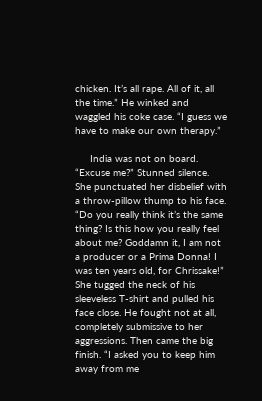chicken. It’s all rape. All of it, all the time.” He winked and waggled his coke case. “I guess we have to make our own therapy.”

     India was not on board. “Excuse me?” Stunned silence. She punctuated her disbelief with a throw-pillow thump to his face. “Do you really think it’s the same thing? Is this how you really feel about me? Goddamn it, I am not a producer or a Prima Donna! I was ten years old, for Chrissake!” She tugged the neck of his sleeveless T-shirt and pulled his face close. He fought not at all, completely submissive to her aggressions. Then came the big finish. “I asked you to keep him away from me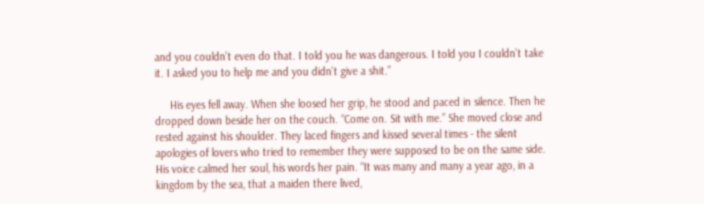and you couldn’t even do that. I told you he was dangerous. I told you I couldn’t take it. I asked you to help me and you didn’t give a shit.”

     His eyes fell away. When she loosed her grip, he stood and paced in silence. Then he dropped down beside her on the couch. “Come on. Sit with me.” She moved close and rested against his shoulder. They laced fingers and kissed several times - the silent apologies of lovers who tried to remember they were supposed to be on the same side. His voice calmed her soul, his words her pain. “It was many and many a year ago, in a kingdom by the sea, that a maiden there lived,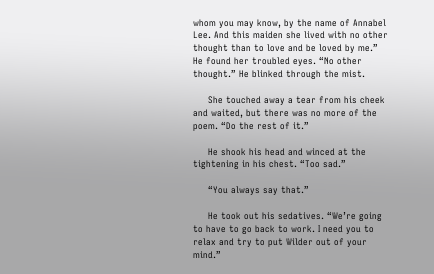whom you may know, by the name of Annabel Lee. And this maiden she lived with no other thought than to love and be loved by me.” He found her troubled eyes. “No other thought.” He blinked through the mist.

     She touched away a tear from his cheek and waited, but there was no more of the poem. “Do the rest of it.”

     He shook his head and winced at the tightening in his chest. “Too sad.”

     “You always say that.”

     He took out his sedatives. “We’re going to have to go back to work. I need you to relax and try to put Wilder out of your mind.”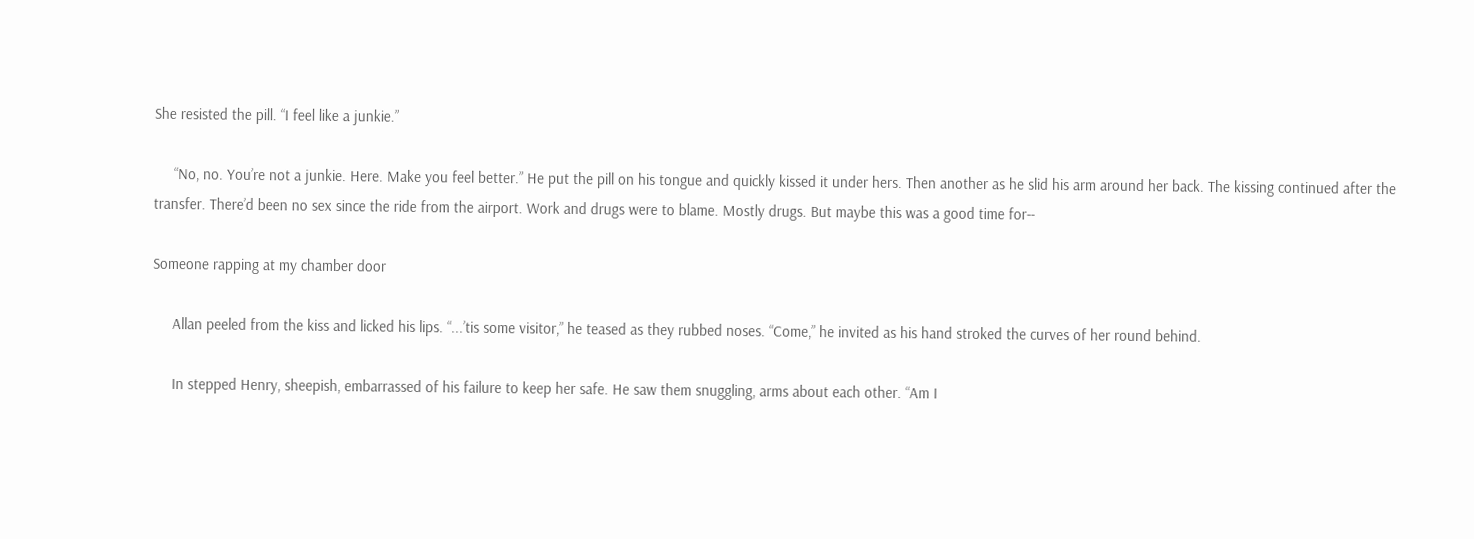She resisted the pill. “I feel like a junkie.”

     “No, no. You’re not a junkie. Here. Make you feel better.” He put the pill on his tongue and quickly kissed it under hers. Then another as he slid his arm around her back. The kissing continued after the transfer. There’d been no sex since the ride from the airport. Work and drugs were to blame. Mostly drugs. But maybe this was a good time for--

Someone rapping at my chamber door

     Allan peeled from the kiss and licked his lips. “...’tis some visitor,” he teased as they rubbed noses. “Come,” he invited as his hand stroked the curves of her round behind.

     In stepped Henry, sheepish, embarrassed of his failure to keep her safe. He saw them snuggling, arms about each other. “Am I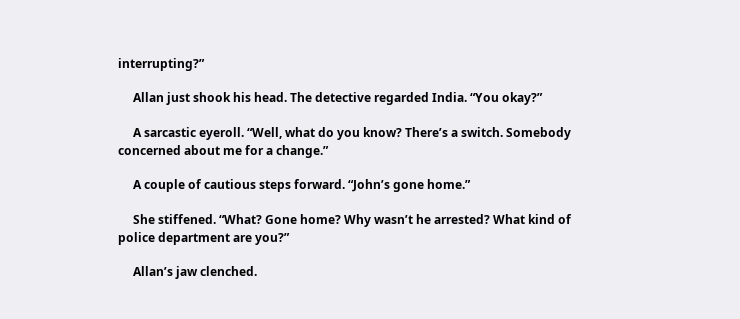interrupting?”

     Allan just shook his head. The detective regarded India. “You okay?”

     A sarcastic eyeroll. “Well, what do you know? There’s a switch. Somebody concerned about me for a change.”

     A couple of cautious steps forward. “John’s gone home.”

     She stiffened. “What? Gone home? Why wasn’t he arrested? What kind of police department are you?”

     Allan’s jaw clenched.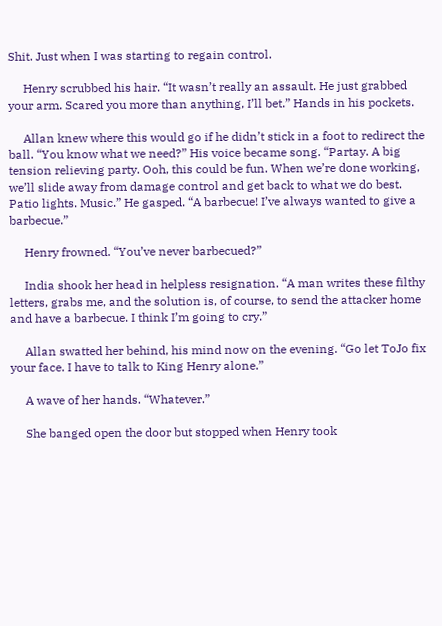Shit. Just when I was starting to regain control.

     Henry scrubbed his hair. “It wasn’t really an assault. He just grabbed your arm. Scared you more than anything, I’ll bet.” Hands in his pockets.

     Allan knew where this would go if he didn’t stick in a foot to redirect the ball. “You know what we need?” His voice became song. “Partay. A big tension relieving party. Ooh, this could be fun. When we’re done working, we’ll slide away from damage control and get back to what we do best. Patio lights. Music.” He gasped. “A barbecue! I’ve always wanted to give a barbecue.”

     Henry frowned. “You’ve never barbecued?”

     India shook her head in helpless resignation. “A man writes these filthy letters, grabs me, and the solution is, of course, to send the attacker home and have a barbecue. I think I’m going to cry.”

     Allan swatted her behind, his mind now on the evening. “Go let ToJo fix your face. I have to talk to King Henry alone.”

     A wave of her hands. “Whatever.”

     She banged open the door but stopped when Henry took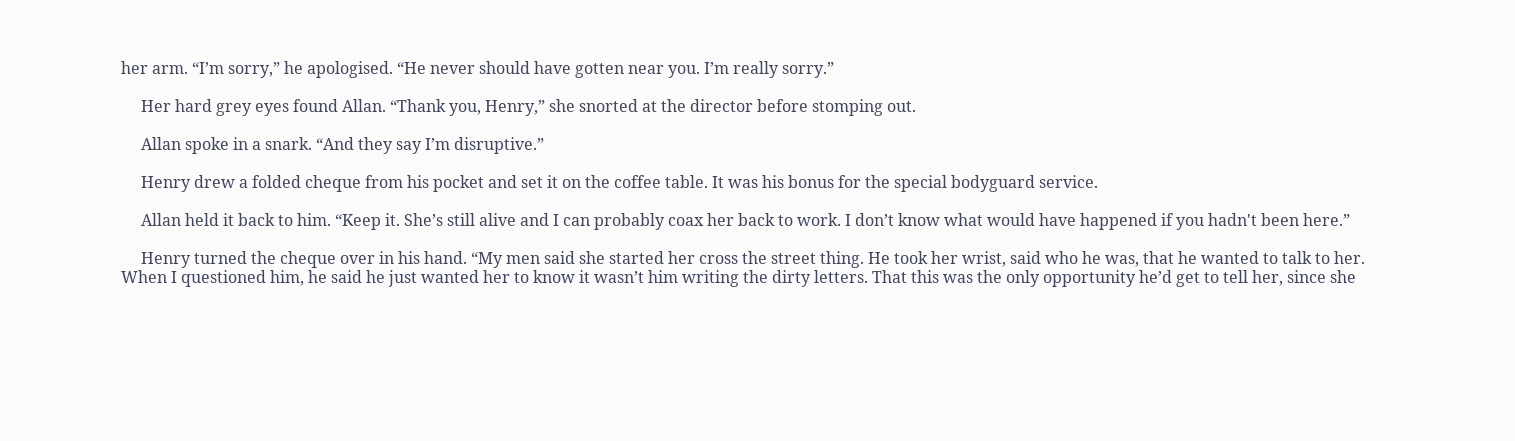her arm. “I’m sorry,” he apologised. “He never should have gotten near you. I’m really sorry.”

     Her hard grey eyes found Allan. “Thank you, Henry,” she snorted at the director before stomping out.

     Allan spoke in a snark. “And they say I’m disruptive.”

     Henry drew a folded cheque from his pocket and set it on the coffee table. It was his bonus for the special bodyguard service.

     Allan held it back to him. “Keep it. She’s still alive and I can probably coax her back to work. I don’t know what would have happened if you hadn't been here.”

     Henry turned the cheque over in his hand. “My men said she started her cross the street thing. He took her wrist, said who he was, that he wanted to talk to her. When I questioned him, he said he just wanted her to know it wasn’t him writing the dirty letters. That this was the only opportunity he’d get to tell her, since she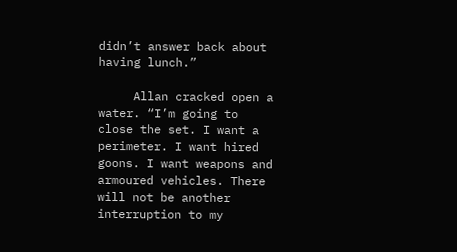didn’t answer back about having lunch.”

     Allan cracked open a water. “I’m going to close the set. I want a perimeter. I want hired goons. I want weapons and armoured vehicles. There will not be another interruption to my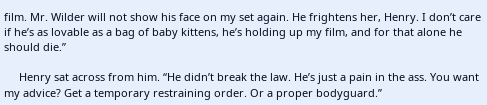film. Mr. Wilder will not show his face on my set again. He frightens her, Henry. I don’t care if he’s as lovable as a bag of baby kittens, he’s holding up my film, and for that alone he should die.”

     Henry sat across from him. “He didn’t break the law. He’s just a pain in the ass. You want my advice? Get a temporary restraining order. Or a proper bodyguard.”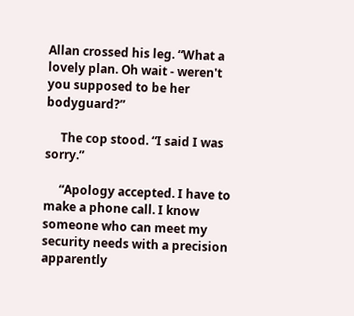Allan crossed his leg. “What a lovely plan. Oh wait - weren't you supposed to be her bodyguard?”

     The cop stood. “I said I was sorry.”

     “Apology accepted. I have to make a phone call. I know someone who can meet my security needs with a precision apparently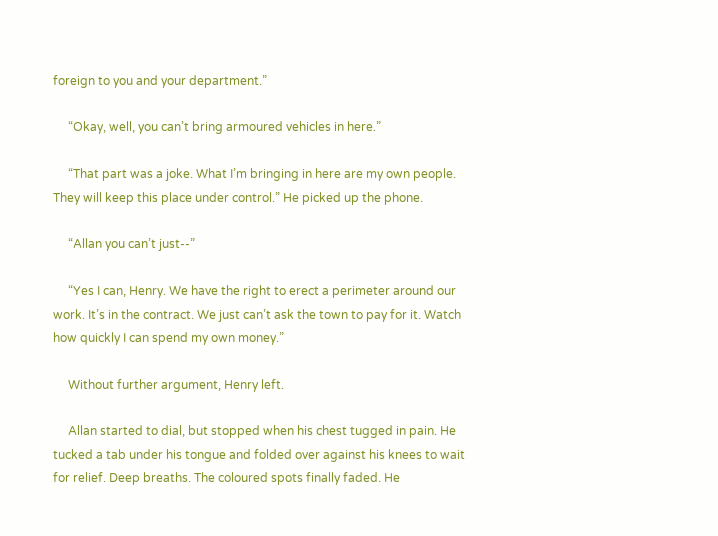foreign to you and your department.”

     “Okay, well, you can’t bring armoured vehicles in here.”

     “That part was a joke. What I’m bringing in here are my own people. They will keep this place under control.” He picked up the phone.

     “Allan you can’t just--”

     “Yes I can, Henry. We have the right to erect a perimeter around our work. It’s in the contract. We just can’t ask the town to pay for it. Watch how quickly I can spend my own money.”

     Without further argument, Henry left.

     Allan started to dial, but stopped when his chest tugged in pain. He tucked a tab under his tongue and folded over against his knees to wait for relief. Deep breaths. The coloured spots finally faded. He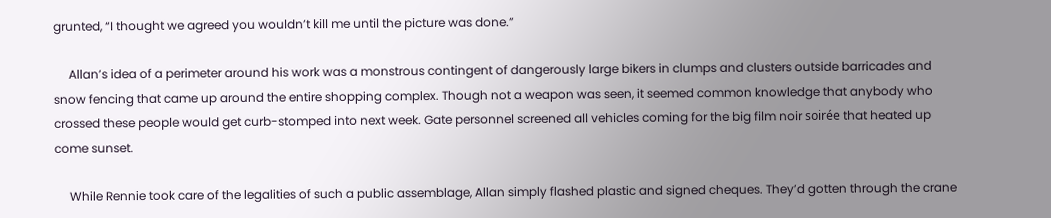grunted, “I thought we agreed you wouldn’t kill me until the picture was done.”

     Allan’s idea of a perimeter around his work was a monstrous contingent of dangerously large bikers in clumps and clusters outside barricades and snow fencing that came up around the entire shopping complex. Though not a weapon was seen, it seemed common knowledge that anybody who crossed these people would get curb-stomped into next week. Gate personnel screened all vehicles coming for the big film noir soirée that heated up come sunset.

     While Rennie took care of the legalities of such a public assemblage, Allan simply flashed plastic and signed cheques. They’d gotten through the crane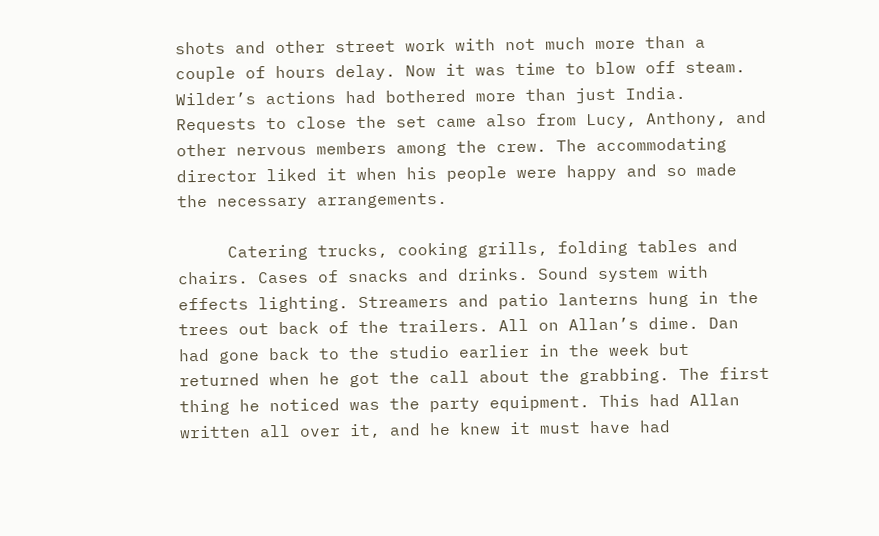shots and other street work with not much more than a couple of hours delay. Now it was time to blow off steam. Wilder’s actions had bothered more than just India. Requests to close the set came also from Lucy, Anthony, and other nervous members among the crew. The accommodating director liked it when his people were happy and so made the necessary arrangements.

     Catering trucks, cooking grills, folding tables and chairs. Cases of snacks and drinks. Sound system with effects lighting. Streamers and patio lanterns hung in the trees out back of the trailers. All on Allan’s dime. Dan had gone back to the studio earlier in the week but returned when he got the call about the grabbing. The first thing he noticed was the party equipment. This had Allan written all over it, and he knew it must have had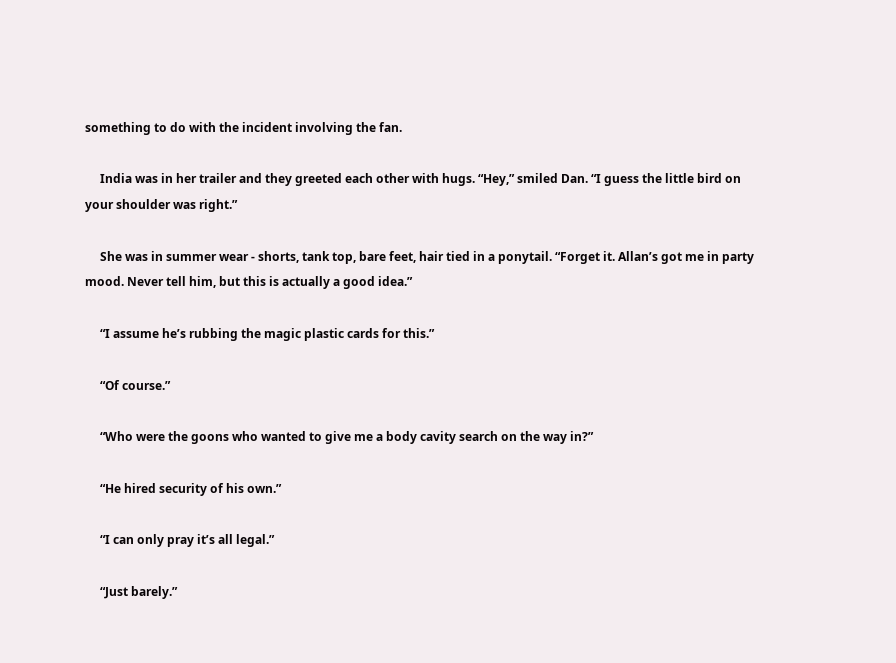something to do with the incident involving the fan.

     India was in her trailer and they greeted each other with hugs. “Hey,” smiled Dan. “I guess the little bird on your shoulder was right.”

     She was in summer wear - shorts, tank top, bare feet, hair tied in a ponytail. “Forget it. Allan’s got me in party mood. Never tell him, but this is actually a good idea.”

     “I assume he’s rubbing the magic plastic cards for this.”

     “Of course.”

     “Who were the goons who wanted to give me a body cavity search on the way in?”

     “He hired security of his own.”

     “I can only pray it’s all legal.”

     “Just barely.”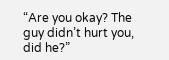“Are you okay? The guy didn’t hurt you, did he?”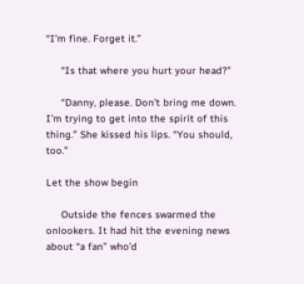“I’m fine. Forget it.”

     “Is that where you hurt your head?”

     “Danny, please. Don’t bring me down. I’m trying to get into the spirit of this thing.” She kissed his lips. “You should, too.”

Let the show begin

     Outside the fences swarmed the onlookers. It had hit the evening news about “a fan” who’d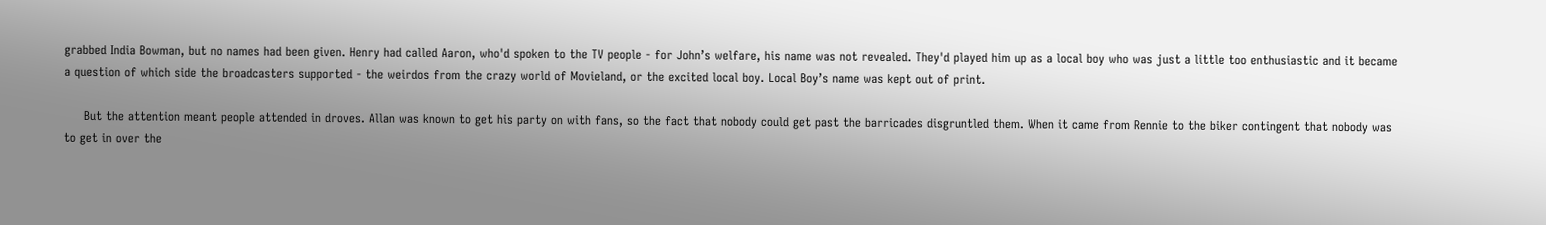grabbed India Bowman, but no names had been given. Henry had called Aaron, who'd spoken to the TV people - for John’s welfare, his name was not revealed. They'd played him up as a local boy who was just a little too enthusiastic and it became a question of which side the broadcasters supported - the weirdos from the crazy world of Movieland, or the excited local boy. Local Boy’s name was kept out of print.

     But the attention meant people attended in droves. Allan was known to get his party on with fans, so the fact that nobody could get past the barricades disgruntled them. When it came from Rennie to the biker contingent that nobody was to get in over the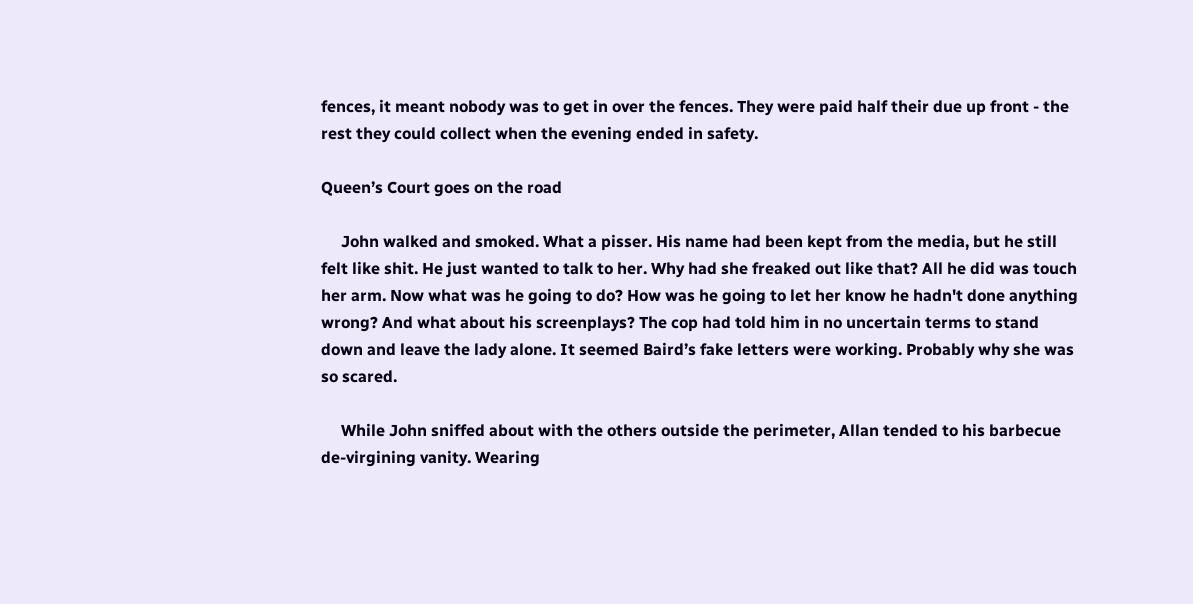fences, it meant nobody was to get in over the fences. They were paid half their due up front - the rest they could collect when the evening ended in safety.

Queen’s Court goes on the road

     John walked and smoked. What a pisser. His name had been kept from the media, but he still felt like shit. He just wanted to talk to her. Why had she freaked out like that? All he did was touch her arm. Now what was he going to do? How was he going to let her know he hadn't done anything wrong? And what about his screenplays? The cop had told him in no uncertain terms to stand down and leave the lady alone. It seemed Baird’s fake letters were working. Probably why she was so scared.

     While John sniffed about with the others outside the perimeter, Allan tended to his barbecue de-virgining vanity. Wearing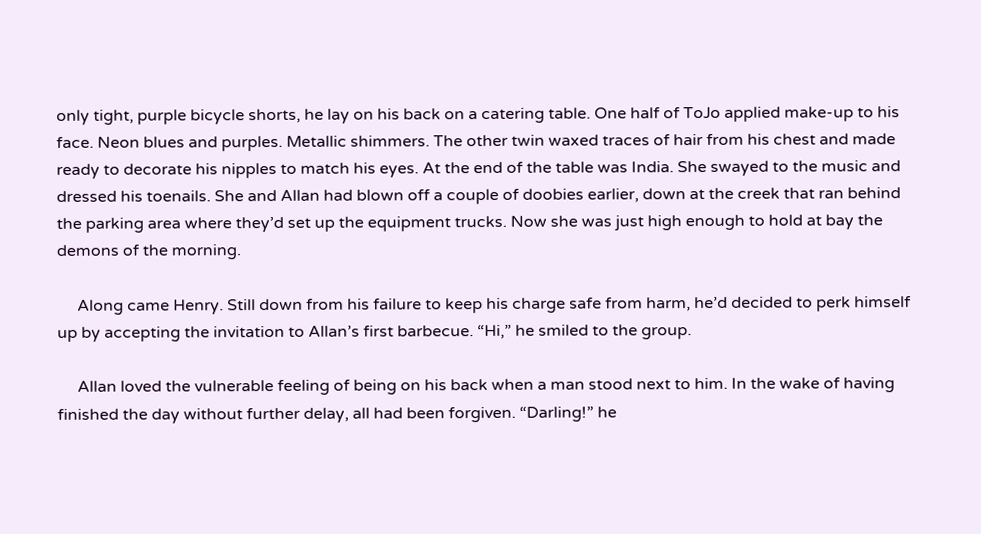only tight, purple bicycle shorts, he lay on his back on a catering table. One half of ToJo applied make-up to his face. Neon blues and purples. Metallic shimmers. The other twin waxed traces of hair from his chest and made ready to decorate his nipples to match his eyes. At the end of the table was India. She swayed to the music and dressed his toenails. She and Allan had blown off a couple of doobies earlier, down at the creek that ran behind the parking area where they’d set up the equipment trucks. Now she was just high enough to hold at bay the demons of the morning.

     Along came Henry. Still down from his failure to keep his charge safe from harm, he’d decided to perk himself up by accepting the invitation to Allan’s first barbecue. “Hi,” he smiled to the group.

     Allan loved the vulnerable feeling of being on his back when a man stood next to him. In the wake of having finished the day without further delay, all had been forgiven. “Darling!” he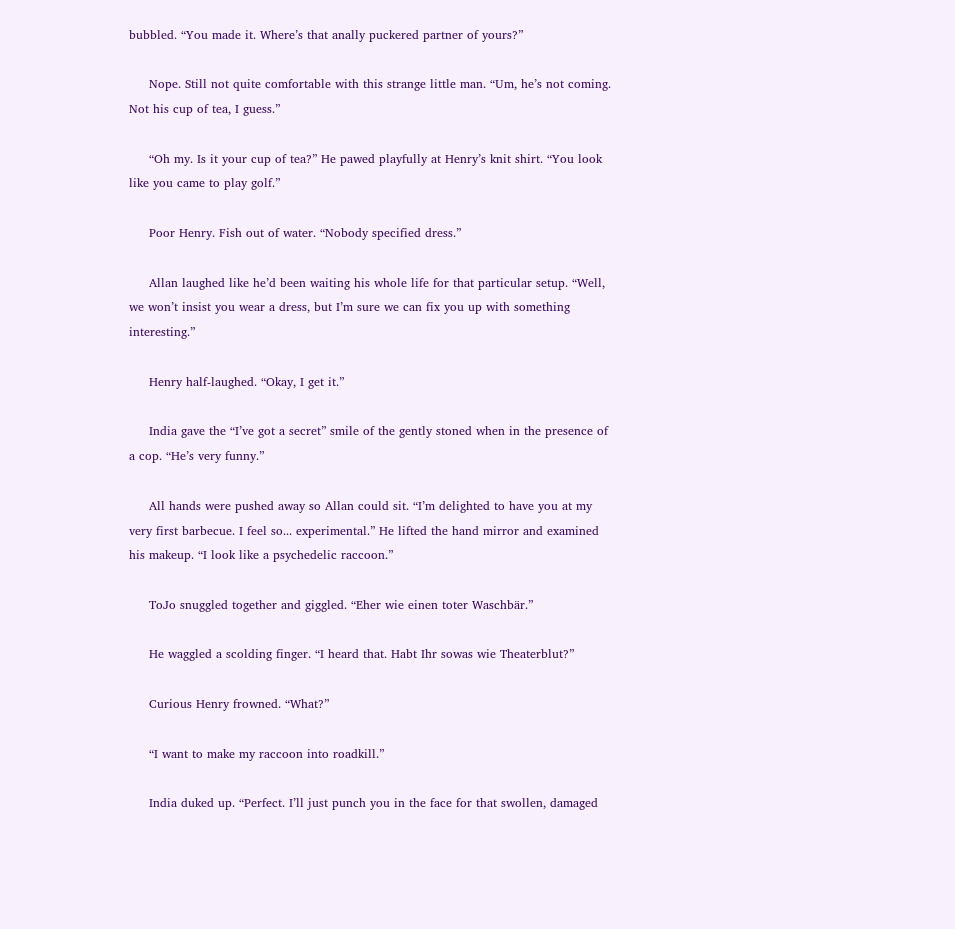bubbled. “You made it. Where’s that anally puckered partner of yours?”

     Nope. Still not quite comfortable with this strange little man. “Um, he’s not coming. Not his cup of tea, I guess.”

     “Oh my. Is it your cup of tea?” He pawed playfully at Henry’s knit shirt. “You look like you came to play golf.”

     Poor Henry. Fish out of water. “Nobody specified dress.”

     Allan laughed like he’d been waiting his whole life for that particular setup. “Well, we won’t insist you wear a dress, but I’m sure we can fix you up with something interesting.”

     Henry half-laughed. “Okay, I get it.”

     India gave the “I’ve got a secret” smile of the gently stoned when in the presence of a cop. “He’s very funny.”

     All hands were pushed away so Allan could sit. “I’m delighted to have you at my very first barbecue. I feel so... experimental.” He lifted the hand mirror and examined his makeup. “I look like a psychedelic raccoon.”

     ToJo snuggled together and giggled. “Eher wie einen toter Waschbär.”

     He waggled a scolding finger. “I heard that. Habt Ihr sowas wie Theaterblut?”

     Curious Henry frowned. “What?”

     “I want to make my raccoon into roadkill.”

     India duked up. “Perfect. I’ll just punch you in the face for that swollen, damaged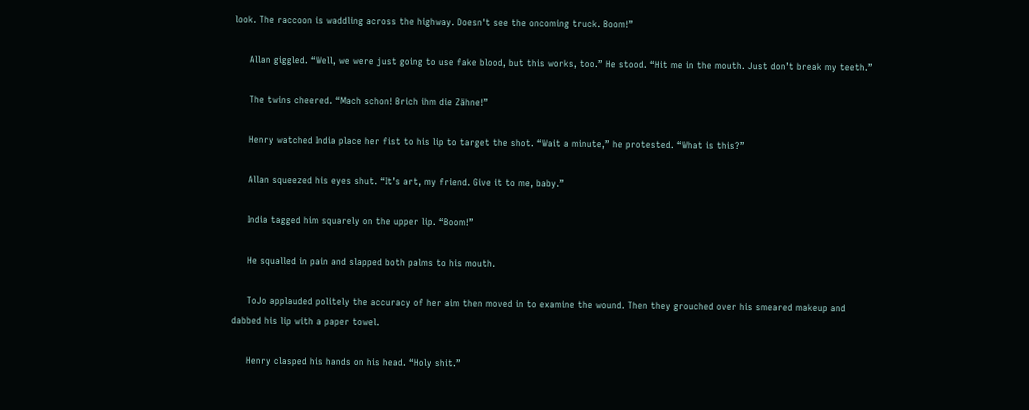look. The raccoon is waddling across the highway. Doesn't see the oncoming truck. Boom!”

     Allan giggled. “Well, we were just going to use fake blood, but this works, too.” He stood. “Hit me in the mouth. Just don’t break my teeth.”

     The twins cheered. “Mach schon! Brich ihm die Zähne!”

     Henry watched India place her fist to his lip to target the shot. “Wait a minute,” he protested. “What is this?”

     Allan squeezed his eyes shut. “It’s art, my friend. Give it to me, baby.”

     India tagged him squarely on the upper lip. “Boom!”

     He squalled in pain and slapped both palms to his mouth.

     ToJo applauded politely the accuracy of her aim then moved in to examine the wound. Then they grouched over his smeared makeup and dabbed his lip with a paper towel.

     Henry clasped his hands on his head. “Holy shit.”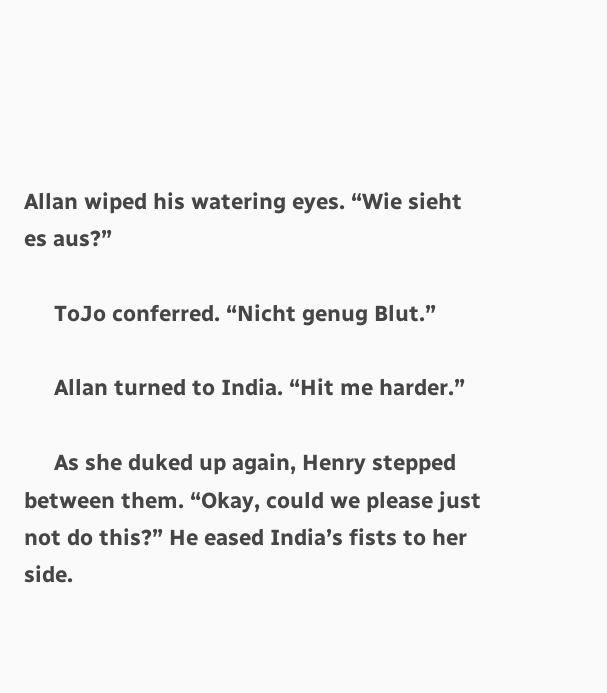Allan wiped his watering eyes. “Wie sieht es aus?”

     ToJo conferred. “Nicht genug Blut.”

     Allan turned to India. “Hit me harder.”

     As she duked up again, Henry stepped between them. “Okay, could we please just not do this?” He eased India’s fists to her side.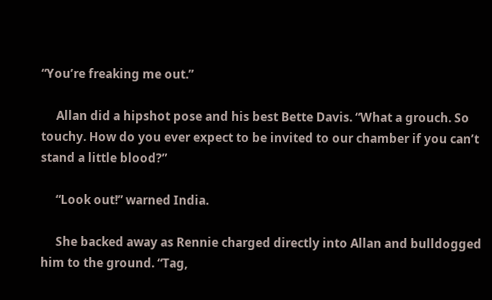“You’re freaking me out.”

     Allan did a hipshot pose and his best Bette Davis. “What a grouch. So touchy. How do you ever expect to be invited to our chamber if you can’t stand a little blood?”

     “Look out!” warned India.

     She backed away as Rennie charged directly into Allan and bulldogged him to the ground. “Tag,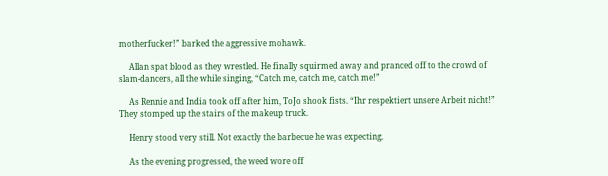motherfucker!” barked the aggressive mohawk.

     Allan spat blood as they wrestled. He finally squirmed away and pranced off to the crowd of slam-dancers, all the while singing, “Catch me, catch me, catch me!”

     As Rennie and India took off after him, ToJo shook fists. “Ihr respektiert unsere Arbeit nicht!” They stomped up the stairs of the makeup truck.

     Henry stood very still. Not exactly the barbecue he was expecting.

     As the evening progressed, the weed wore off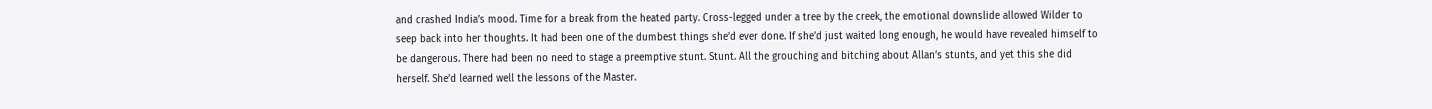and crashed India’s mood. Time for a break from the heated party. Cross-legged under a tree by the creek, the emotional downslide allowed Wilder to seep back into her thoughts. It had been one of the dumbest things she’d ever done. If she’d just waited long enough, he would have revealed himself to be dangerous. There had been no need to stage a preemptive stunt. Stunt. All the grouching and bitching about Allan’s stunts, and yet this she did herself. She’d learned well the lessons of the Master.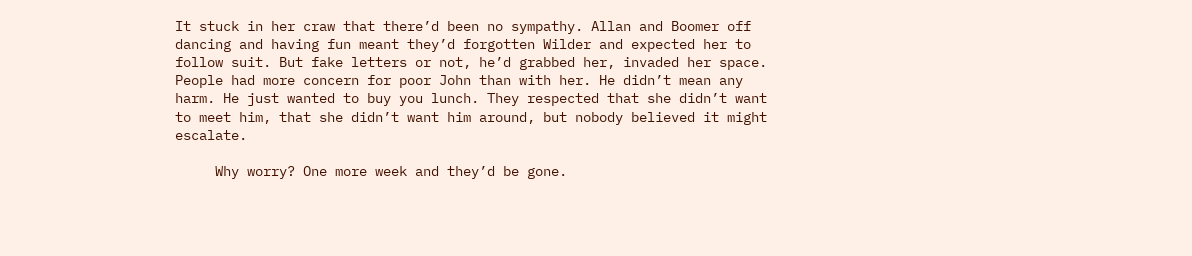It stuck in her craw that there’d been no sympathy. Allan and Boomer off dancing and having fun meant they’d forgotten Wilder and expected her to follow suit. But fake letters or not, he’d grabbed her, invaded her space. People had more concern for poor John than with her. He didn’t mean any harm. He just wanted to buy you lunch. They respected that she didn’t want to meet him, that she didn’t want him around, but nobody believed it might escalate.

     Why worry? One more week and they’d be gone.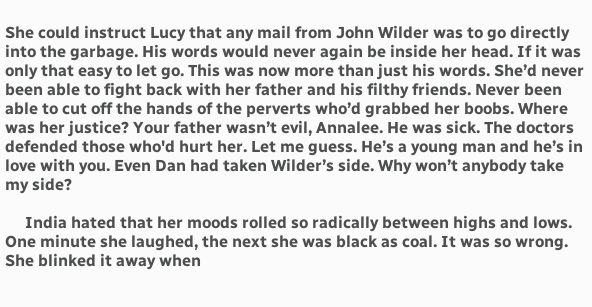She could instruct Lucy that any mail from John Wilder was to go directly into the garbage. His words would never again be inside her head. If it was only that easy to let go. This was now more than just his words. She’d never been able to fight back with her father and his filthy friends. Never been able to cut off the hands of the perverts who’d grabbed her boobs. Where was her justice? Your father wasn’t evil, Annalee. He was sick. The doctors defended those who'd hurt her. Let me guess. He’s a young man and he’s in love with you. Even Dan had taken Wilder’s side. Why won’t anybody take my side?

     India hated that her moods rolled so radically between highs and lows. One minute she laughed, the next she was black as coal. It was so wrong. She blinked it away when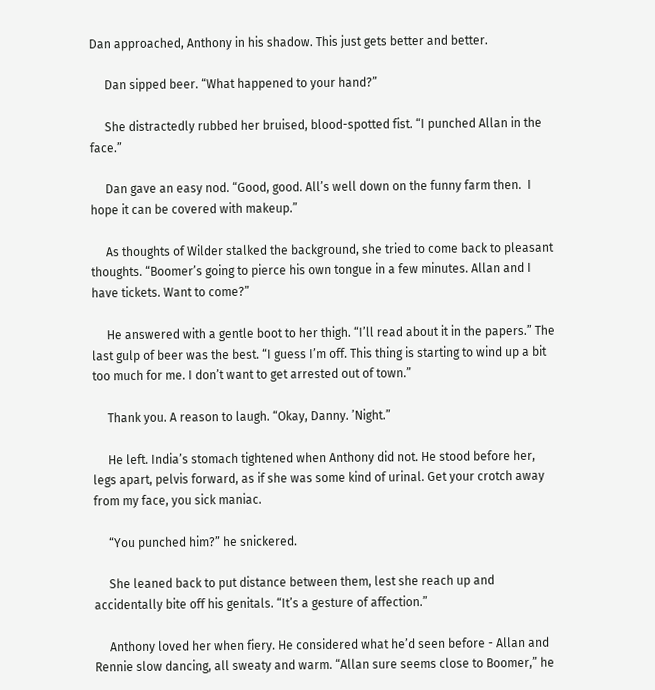Dan approached, Anthony in his shadow. This just gets better and better.

     Dan sipped beer. “What happened to your hand?”

     She distractedly rubbed her bruised, blood-spotted fist. “I punched Allan in the face.”

     Dan gave an easy nod. “Good, good. All’s well down on the funny farm then.  I hope it can be covered with makeup.”

     As thoughts of Wilder stalked the background, she tried to come back to pleasant thoughts. “Boomer’s going to pierce his own tongue in a few minutes. Allan and I have tickets. Want to come?”

     He answered with a gentle boot to her thigh. “I’ll read about it in the papers.” The last gulp of beer was the best. “I guess I’m off. This thing is starting to wind up a bit too much for me. I don’t want to get arrested out of town.”

     Thank you. A reason to laugh. “Okay, Danny. ’Night.”

     He left. India’s stomach tightened when Anthony did not. He stood before her, legs apart, pelvis forward, as if she was some kind of urinal. Get your crotch away from my face, you sick maniac.

     “You punched him?” he snickered.

     She leaned back to put distance between them, lest she reach up and accidentally bite off his genitals. “It’s a gesture of affection.”

     Anthony loved her when fiery. He considered what he’d seen before - Allan and Rennie slow dancing, all sweaty and warm. “Allan sure seems close to Boomer,” he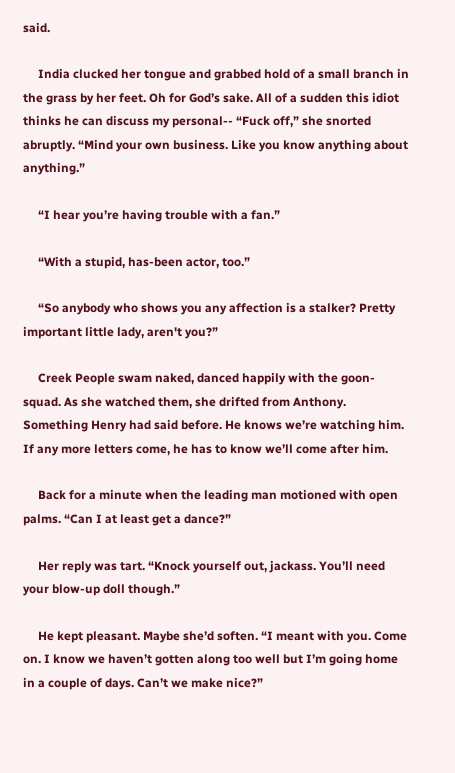said.

     India clucked her tongue and grabbed hold of a small branch in the grass by her feet. Oh for God’s sake. All of a sudden this idiot thinks he can discuss my personal-- “Fuck off,” she snorted abruptly. “Mind your own business. Like you know anything about anything.”

     “I hear you’re having trouble with a fan.”

     “With a stupid, has-been actor, too.”

     “So anybody who shows you any affection is a stalker? Pretty important little lady, aren't you?”

     Creek People swam naked, danced happily with the goon-squad. As she watched them, she drifted from Anthony. Something Henry had said before. He knows we’re watching him. If any more letters come, he has to know we’ll come after him.

     Back for a minute when the leading man motioned with open palms. “Can I at least get a dance?”

     Her reply was tart. “Knock yourself out, jackass. You’ll need your blow-up doll though.”

     He kept pleasant. Maybe she’d soften. “I meant with you. Come on. I know we haven’t gotten along too well but I’m going home in a couple of days. Can’t we make nice?”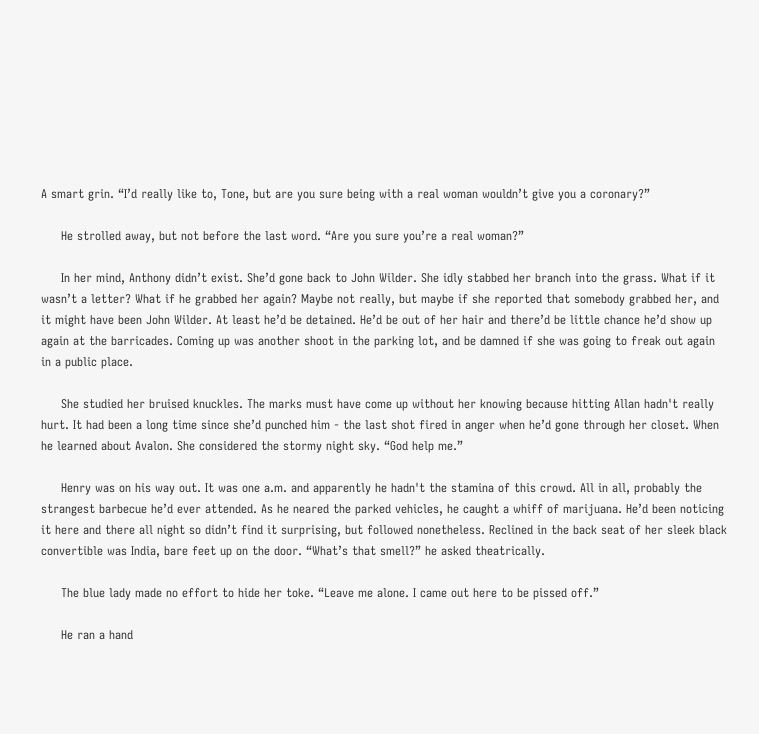A smart grin. “I’d really like to, Tone, but are you sure being with a real woman wouldn’t give you a coronary?”

     He strolled away, but not before the last word. “Are you sure you’re a real woman?”

     In her mind, Anthony didn’t exist. She’d gone back to John Wilder. She idly stabbed her branch into the grass. What if it wasn’t a letter? What if he grabbed her again? Maybe not really, but maybe if she reported that somebody grabbed her, and it might have been John Wilder. At least he’d be detained. He’d be out of her hair and there’d be little chance he’d show up again at the barricades. Coming up was another shoot in the parking lot, and be damned if she was going to freak out again in a public place.

     She studied her bruised knuckles. The marks must have come up without her knowing because hitting Allan hadn't really hurt. It had been a long time since she’d punched him - the last shot fired in anger when he’d gone through her closet. When he learned about Avalon. She considered the stormy night sky. “God help me.”

     Henry was on his way out. It was one a.m. and apparently he hadn't the stamina of this crowd. All in all, probably the strangest barbecue he’d ever attended. As he neared the parked vehicles, he caught a whiff of marijuana. He’d been noticing it here and there all night so didn’t find it surprising, but followed nonetheless. Reclined in the back seat of her sleek black convertible was India, bare feet up on the door. “What’s that smell?” he asked theatrically.

     The blue lady made no effort to hide her toke. “Leave me alone. I came out here to be pissed off.”

     He ran a hand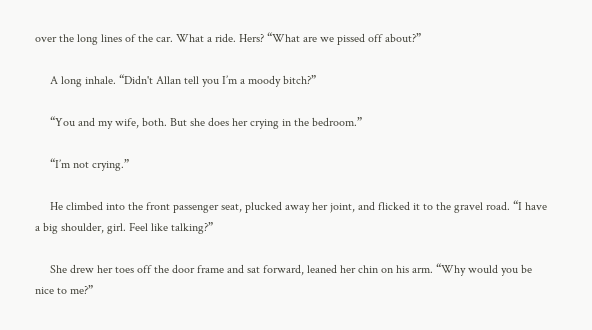over the long lines of the car. What a ride. Hers? “What are we pissed off about?”

     A long inhale. “Didn't Allan tell you I’m a moody bitch?”

     “You and my wife, both. But she does her crying in the bedroom.”

     “I’m not crying.”

     He climbed into the front passenger seat, plucked away her joint, and flicked it to the gravel road. “I have a big shoulder, girl. Feel like talking?”

     She drew her toes off the door frame and sat forward, leaned her chin on his arm. “Why would you be nice to me?”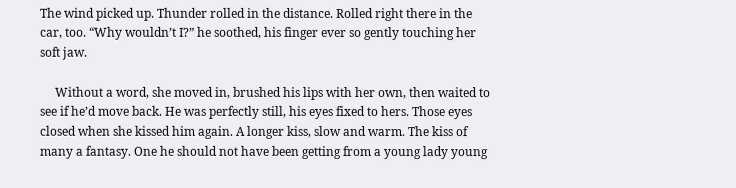The wind picked up. Thunder rolled in the distance. Rolled right there in the car, too. “Why wouldn’t I?” he soothed, his finger ever so gently touching her soft jaw.

     Without a word, she moved in, brushed his lips with her own, then waited to see if he’d move back. He was perfectly still, his eyes fixed to hers. Those eyes closed when she kissed him again. A longer kiss, slow and warm. The kiss of many a fantasy. One he should not have been getting from a young lady young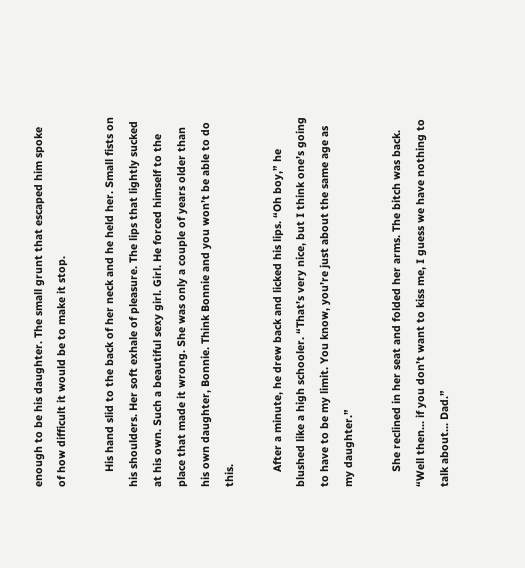enough to be his daughter. The small grunt that escaped him spoke of how difficult it would be to make it stop.

     His hand slid to the back of her neck and he held her. Small fists on his shoulders. Her soft exhale of pleasure. The lips that lightly sucked at his own. Such a beautiful sexy girl. Girl. He forced himself to the place that made it wrong. She was only a couple of years older than his own daughter, Bonnie. Think Bonnie and you won’t be able to do this.

     After a minute, he drew back and licked his lips. “Oh boy,” he blushed like a high schooler. “That’s very nice, but I think one’s going to have to be my limit. You know, you’re just about the same age as my daughter.”

     She reclined in her seat and folded her arms. The bitch was back. “Well then... if you don’t want to kiss me, I guess we have nothing to talk about... Dad.”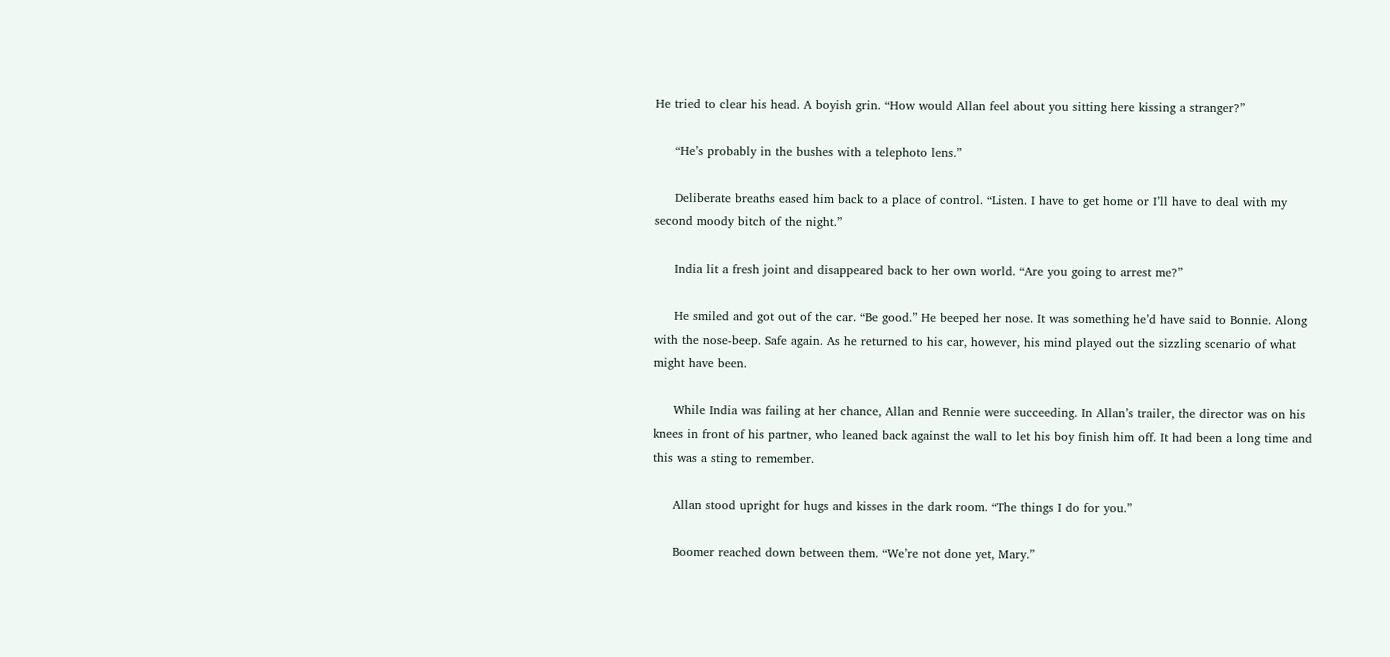He tried to clear his head. A boyish grin. “How would Allan feel about you sitting here kissing a stranger?”

     “He’s probably in the bushes with a telephoto lens.”

     Deliberate breaths eased him back to a place of control. “Listen. I have to get home or I’ll have to deal with my second moody bitch of the night.”

     India lit a fresh joint and disappeared back to her own world. “Are you going to arrest me?”

     He smiled and got out of the car. “Be good.” He beeped her nose. It was something he’d have said to Bonnie. Along with the nose-beep. Safe again. As he returned to his car, however, his mind played out the sizzling scenario of what might have been.

     While India was failing at her chance, Allan and Rennie were succeeding. In Allan’s trailer, the director was on his knees in front of his partner, who leaned back against the wall to let his boy finish him off. It had been a long time and this was a sting to remember.

     Allan stood upright for hugs and kisses in the dark room. “The things I do for you.”

     Boomer reached down between them. “We’re not done yet, Mary.”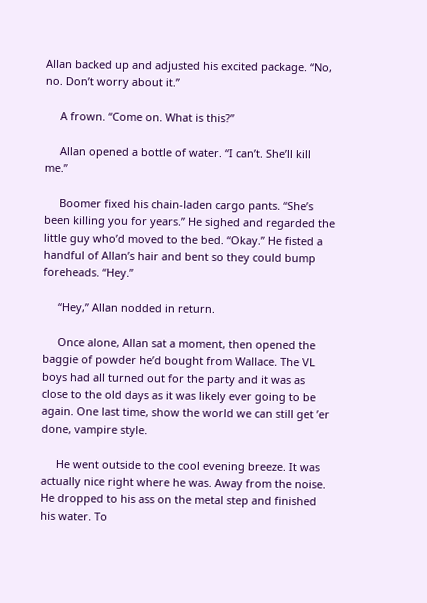Allan backed up and adjusted his excited package. “No, no. Don’t worry about it.”

     A frown. “Come on. What is this?”

     Allan opened a bottle of water. “I can’t. She’ll kill me.”

     Boomer fixed his chain-laden cargo pants. “She’s been killing you for years.” He sighed and regarded the little guy who’d moved to the bed. “Okay.” He fisted a handful of Allan’s hair and bent so they could bump foreheads. “Hey.”

     “Hey,” Allan nodded in return.

     Once alone, Allan sat a moment, then opened the baggie of powder he’d bought from Wallace. The VL boys had all turned out for the party and it was as close to the old days as it was likely ever going to be again. One last time, show the world we can still get ’er done, vampire style.

     He went outside to the cool evening breeze. It was actually nice right where he was. Away from the noise. He dropped to his ass on the metal step and finished his water. To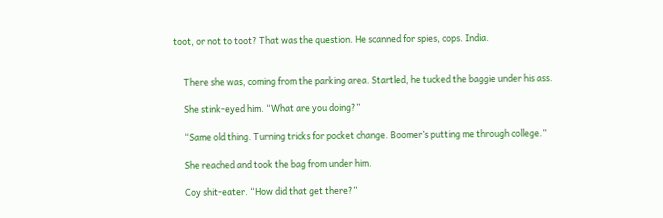toot, or not to toot? That was the question. He scanned for spies, cops. India.


     There she was, coming from the parking area. Startled, he tucked the baggie under his ass.

     She stink-eyed him. “What are you doing?”

     “Same old thing. Turning tricks for pocket change. Boomer’s putting me through college.”

     She reached and took the bag from under him.

     Coy shit-eater. “How did that get there?”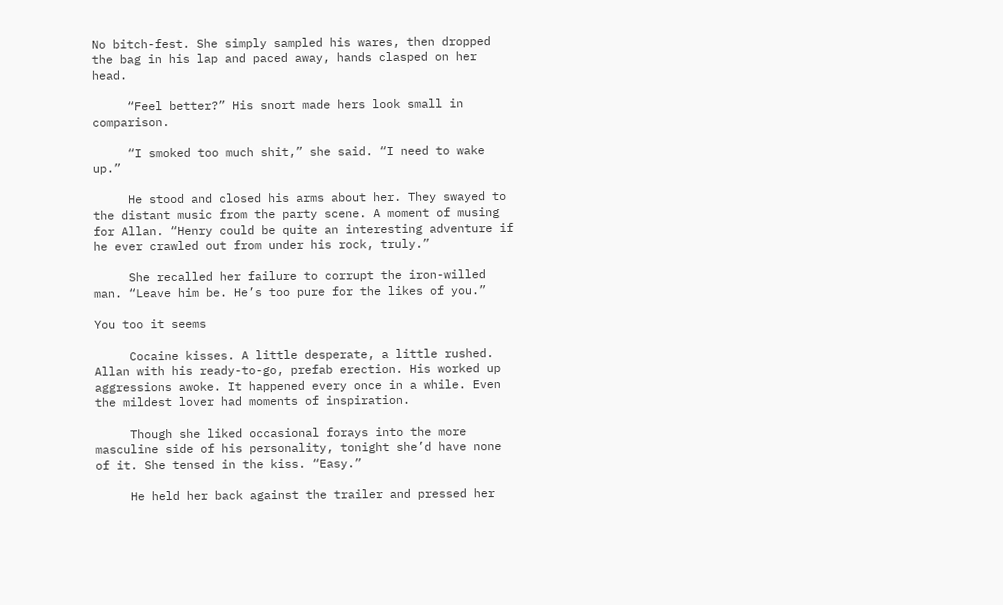No bitch-fest. She simply sampled his wares, then dropped the bag in his lap and paced away, hands clasped on her head.

     “Feel better?” His snort made hers look small in comparison.

     “I smoked too much shit,” she said. “I need to wake up.”

     He stood and closed his arms about her. They swayed to the distant music from the party scene. A moment of musing for Allan. “Henry could be quite an interesting adventure if he ever crawled out from under his rock, truly.”

     She recalled her failure to corrupt the iron-willed man. “Leave him be. He’s too pure for the likes of you.”

You too it seems

     Cocaine kisses. A little desperate, a little rushed. Allan with his ready-to-go, prefab erection. His worked up aggressions awoke. It happened every once in a while. Even the mildest lover had moments of inspiration.

     Though she liked occasional forays into the more masculine side of his personality, tonight she’d have none of it. She tensed in the kiss. “Easy.”

     He held her back against the trailer and pressed her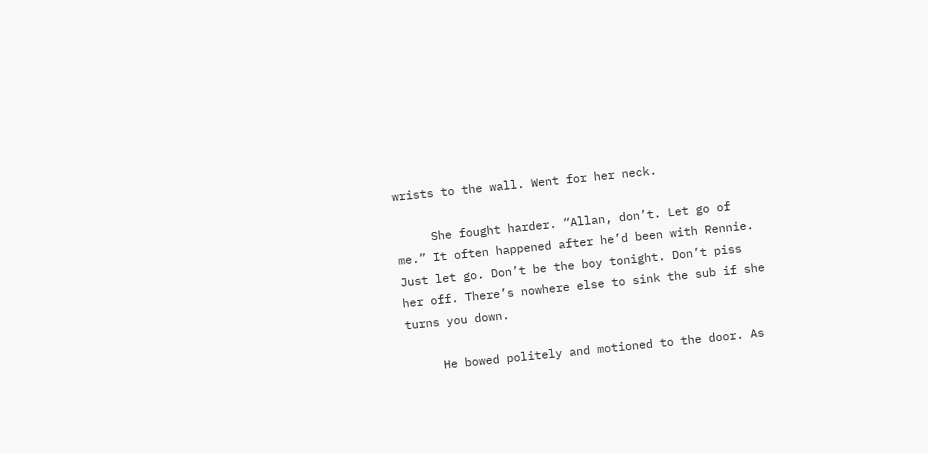wrists to the wall. Went for her neck.

     She fought harder. “Allan, don’t. Let go of me.” It often happened after he’d been with Rennie. Just let go. Don’t be the boy tonight. Don’t piss her off. There’s nowhere else to sink the sub if she turns you down.

     He bowed politely and motioned to the door. As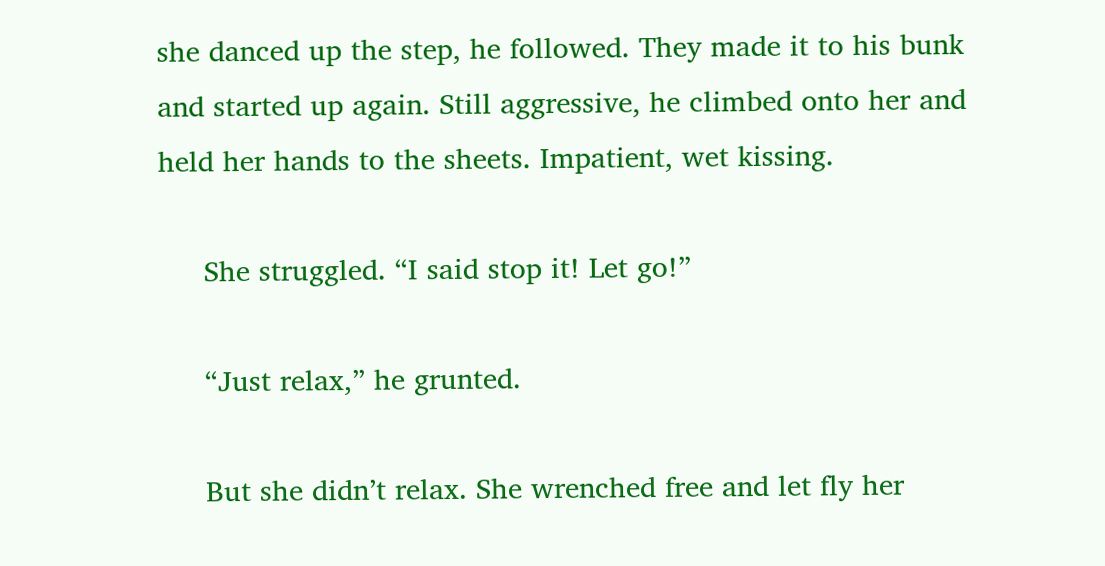she danced up the step, he followed. They made it to his bunk and started up again. Still aggressive, he climbed onto her and held her hands to the sheets. Impatient, wet kissing.

     She struggled. “I said stop it! Let go!”

     “Just relax,” he grunted.

     But she didn’t relax. She wrenched free and let fly her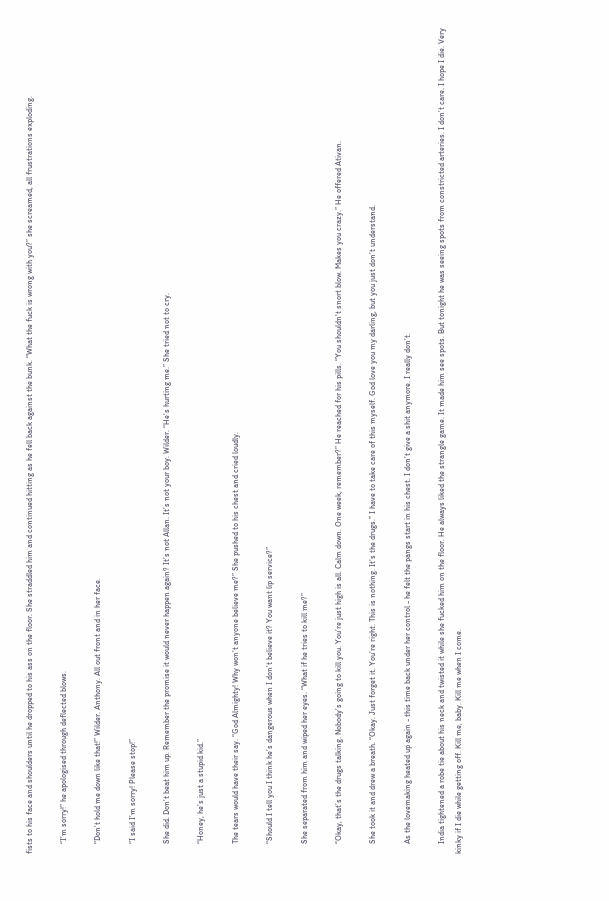fists to his face and shoulders until he dropped to his ass on the floor. She straddled him and continued hitting as he fell back against the bunk. “What the fuck is wrong with you?” she screamed, all frustrations exploding.

     “I’m sorry!” he apologised through deflected blows.

     “Don’t hold me down like that!” Wilder. Anthony. All out front and in her face.

     “I said I’m sorry! Please stop!”

     She did. Don’t beat him up. Remember the promise it would never happen again? It’s not Allan. It’s not your boy. Wilder. “He’s hurting me.” She tried not to cry.

     “Honey, he’s just a stupid kid.”

     The tears would have their say. “God Almighty! Why won’t anyone believe me?” She pushed to his chest and cried loudly.

     “Should I tell you I think he’s dangerous when I don’t believe it? You want lip service?”

     She separated from him and wiped her eyes. “What if he tries to kill me?”

     “Okay, that’s the drugs talking. Nobody’s going to kill you. You’re just high is all. Calm down. One week, remember?” He reached for his pills. “You shouldn't snort blow. Makes you crazy.” He offered Ativan.

     She took it and drew a breath. “Okay. Just forget it. You’re right. This is nothing. It’s the drugs.” I have to take care of this myself. God love you my darling, but you just don’t understand.

     As the lovemaking heated up again - this time back under her control - he felt the pangs start in his chest. I don’t give a shit anymore. I really don’t.

     India tightened a robe tie about his neck and twisted it while she fucked him on the floor. He always liked the strangle game. It made him see spots. But tonight he was seeing spots from constricted arteries. I don’t care. I hope I die. Very kinky if I die while getting off. Kill me, baby. Kill me when I come.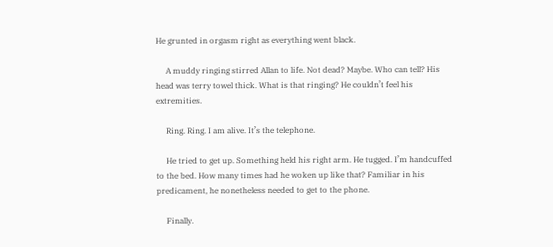He grunted in orgasm right as everything went black.

     A muddy ringing stirred Allan to life. Not dead? Maybe. Who can tell? His head was terry towel thick. What is that ringing? He couldn’t feel his extremities.

     Ring. Ring. I am alive. It’s the telephone.

     He tried to get up. Something held his right arm. He tugged. I’m handcuffed to the bed. How many times had he woken up like that? Familiar in his predicament, he nonetheless needed to get to the phone.

     Finally.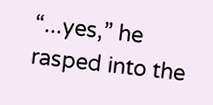“...yes,” he rasped into the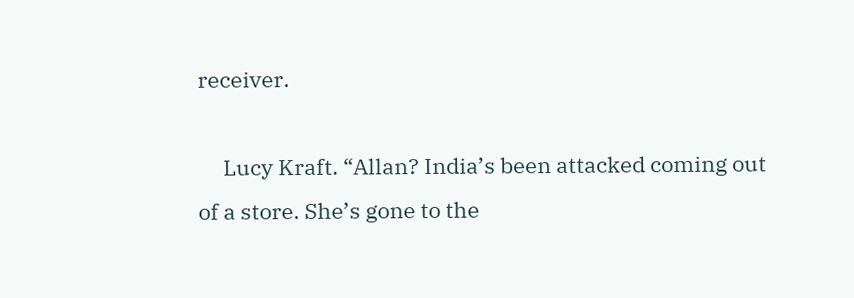receiver.

     Lucy Kraft. “Allan? India’s been attacked coming out of a store. She’s gone to the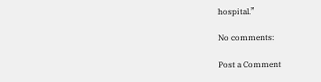hospital.”

No comments:

Post a Comment